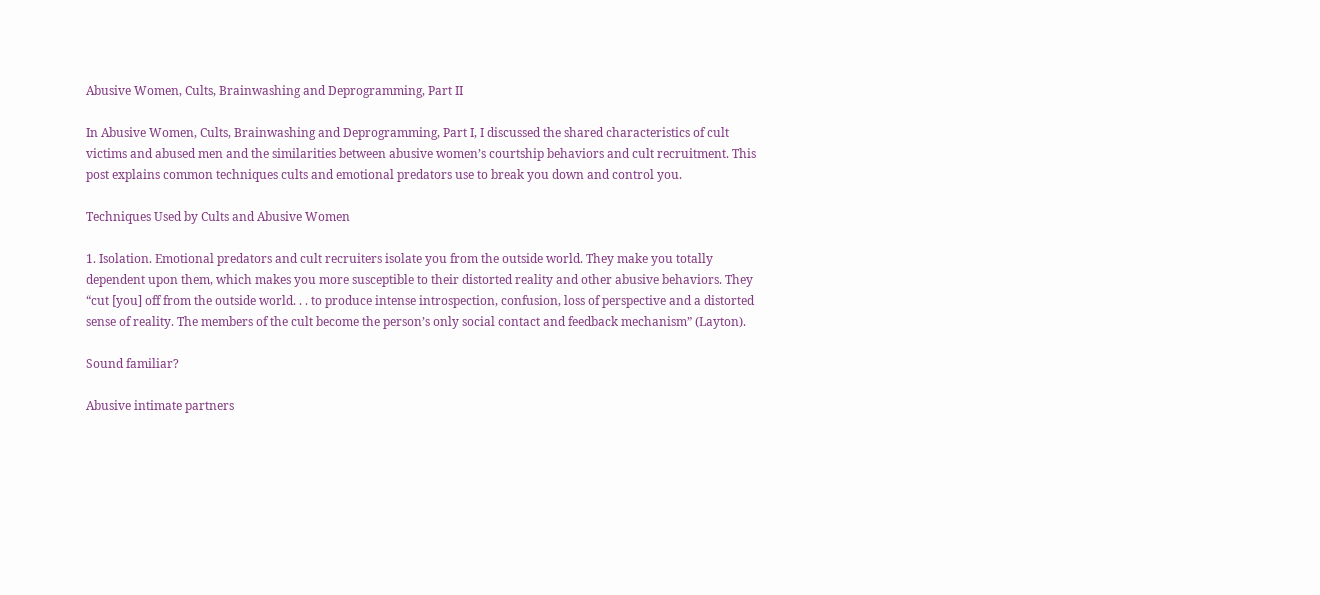Abusive Women, Cults, Brainwashing and Deprogramming, Part II

In Abusive Women, Cults, Brainwashing and Deprogramming, Part I, I discussed the shared characteristics of cult victims and abused men and the similarities between abusive women’s courtship behaviors and cult recruitment. This post explains common techniques cults and emotional predators use to break you down and control you.

Techniques Used by Cults and Abusive Women

1. Isolation. Emotional predators and cult recruiters isolate you from the outside world. They make you totally dependent upon them, which makes you more susceptible to their distorted reality and other abusive behaviors. They “cut [you] off from the outside world. . . to produce intense introspection, confusion, loss of perspective and a distorted sense of reality. The members of the cult become the person’s only social contact and feedback mechanism” (Layton).

Sound familiar?

Abusive intimate partners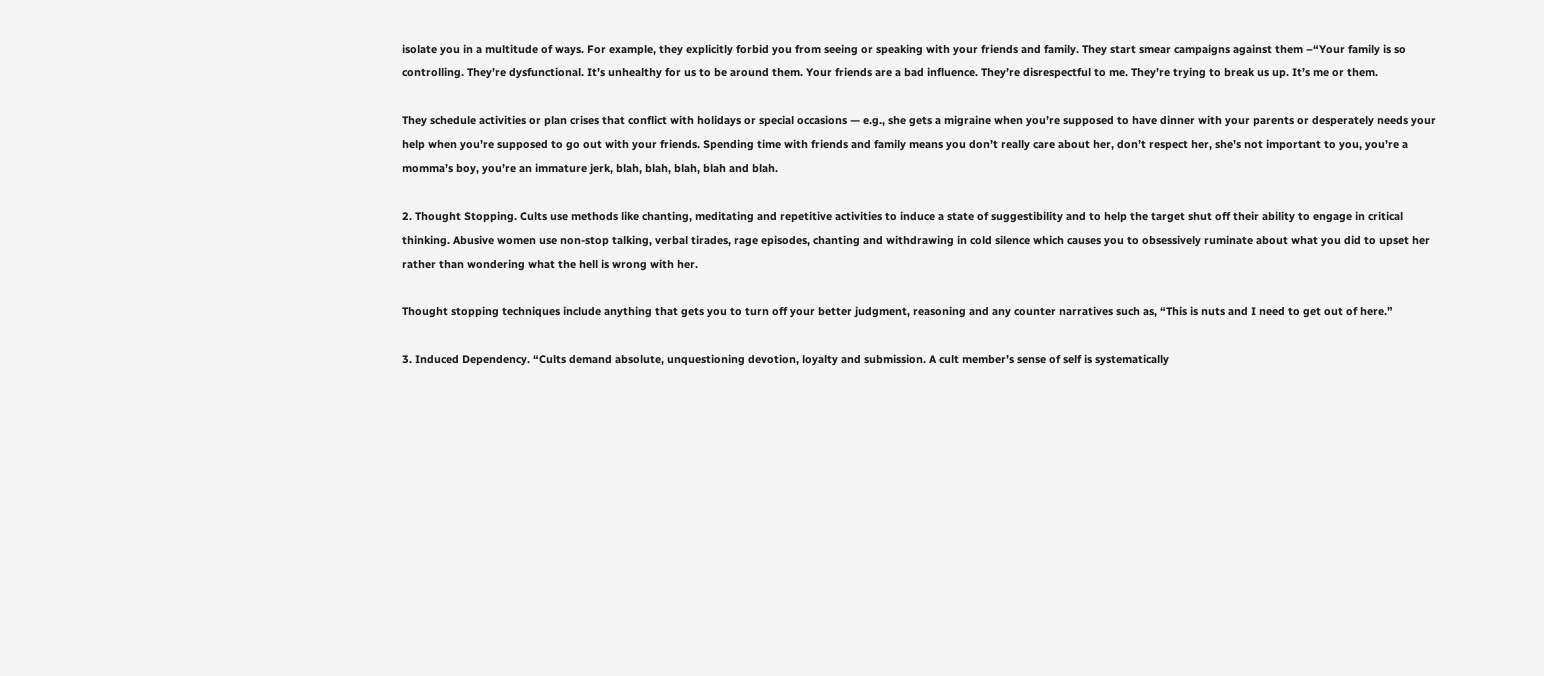isolate you in a multitude of ways. For example, they explicitly forbid you from seeing or speaking with your friends and family. They start smear campaigns against them –“Your family is so controlling. They’re dysfunctional. It’s unhealthy for us to be around them. Your friends are a bad influence. They’re disrespectful to me. They’re trying to break us up. It’s me or them.

They schedule activities or plan crises that conflict with holidays or special occasions — e.g., she gets a migraine when you’re supposed to have dinner with your parents or desperately needs your help when you’re supposed to go out with your friends. Spending time with friends and family means you don’t really care about her, don’t respect her, she’s not important to you, you’re a momma’s boy, you’re an immature jerk, blah, blah, blah, blah and blah.

2. Thought Stopping. Cults use methods like chanting, meditating and repetitive activities to induce a state of suggestibility and to help the target shut off their ability to engage in critical thinking. Abusive women use non-stop talking, verbal tirades, rage episodes, chanting and withdrawing in cold silence which causes you to obsessively ruminate about what you did to upset her rather than wondering what the hell is wrong with her.

Thought stopping techniques include anything that gets you to turn off your better judgment, reasoning and any counter narratives such as, “This is nuts and I need to get out of here.”

3. Induced Dependency. “Cults demand absolute, unquestioning devotion, loyalty and submission. A cult member’s sense of self is systematically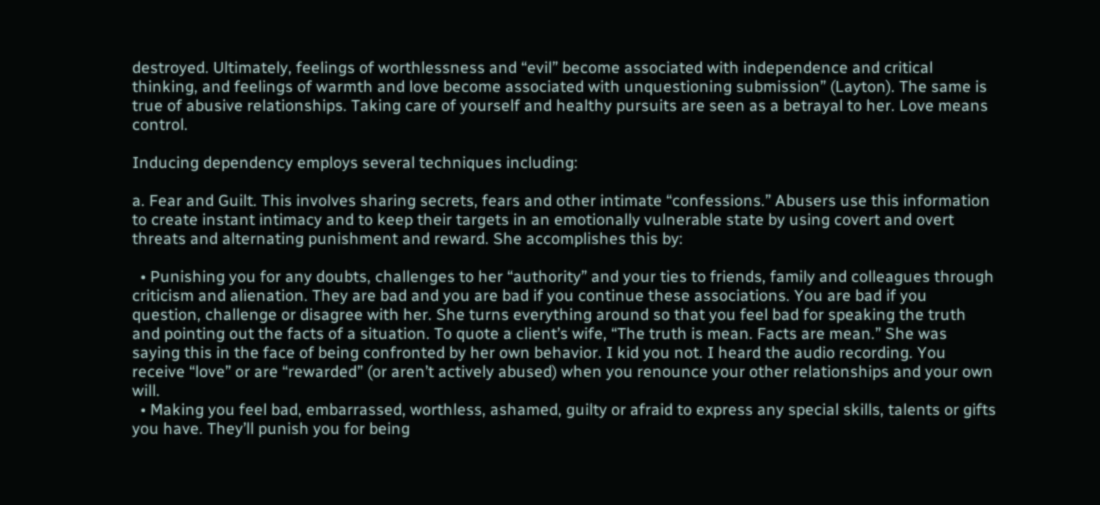destroyed. Ultimately, feelings of worthlessness and “evil” become associated with independence and critical thinking, and feelings of warmth and love become associated with unquestioning submission” (Layton). The same is true of abusive relationships. Taking care of yourself and healthy pursuits are seen as a betrayal to her. Love means control.

Inducing dependency employs several techniques including:

a. Fear and Guilt. This involves sharing secrets, fears and other intimate “confessions.” Abusers use this information to create instant intimacy and to keep their targets in an emotionally vulnerable state by using covert and overt threats and alternating punishment and reward. She accomplishes this by:

  • Punishing you for any doubts, challenges to her “authority” and your ties to friends, family and colleagues through criticism and alienation. They are bad and you are bad if you continue these associations. You are bad if you question, challenge or disagree with her. She turns everything around so that you feel bad for speaking the truth and pointing out the facts of a situation. To quote a client’s wife, “The truth is mean. Facts are mean.” She was saying this in the face of being confronted by her own behavior. I kid you not. I heard the audio recording. You receive “love” or are “rewarded” (or aren’t actively abused) when you renounce your other relationships and your own will.
  • Making you feel bad, embarrassed, worthless, ashamed, guilty or afraid to express any special skills, talents or gifts you have. They’ll punish you for being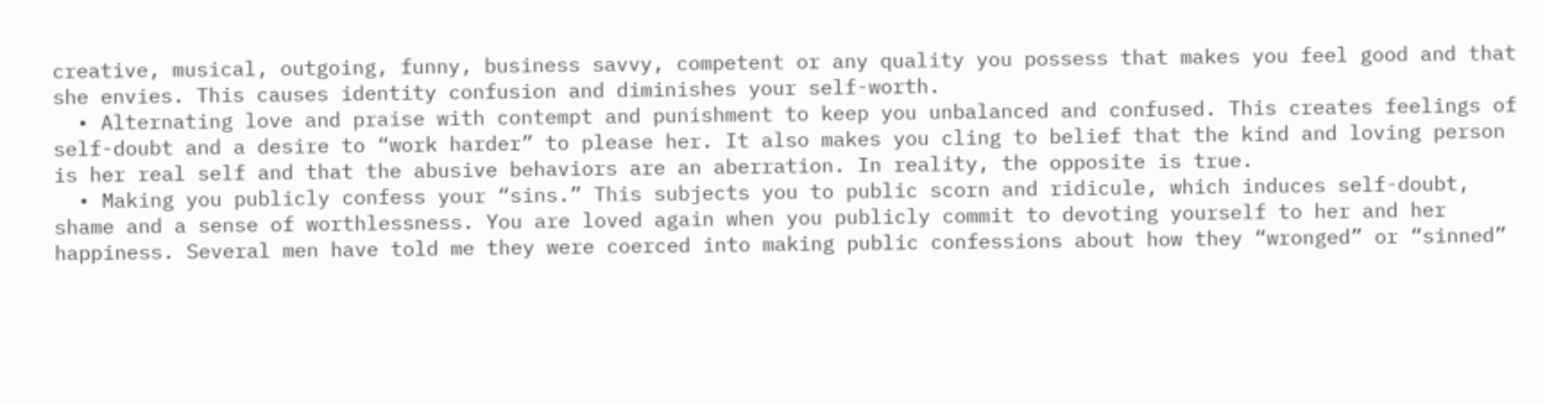creative, musical, outgoing, funny, business savvy, competent or any quality you possess that makes you feel good and that she envies. This causes identity confusion and diminishes your self-worth.
  • Alternating love and praise with contempt and punishment to keep you unbalanced and confused. This creates feelings of self-doubt and a desire to “work harder” to please her. It also makes you cling to belief that the kind and loving person is her real self and that the abusive behaviors are an aberration. In reality, the opposite is true.
  • Making you publicly confess your “sins.” This subjects you to public scorn and ridicule, which induces self-doubt, shame and a sense of worthlessness. You are loved again when you publicly commit to devoting yourself to her and her happiness. Several men have told me they were coerced into making public confessions about how they “wronged” or “sinned”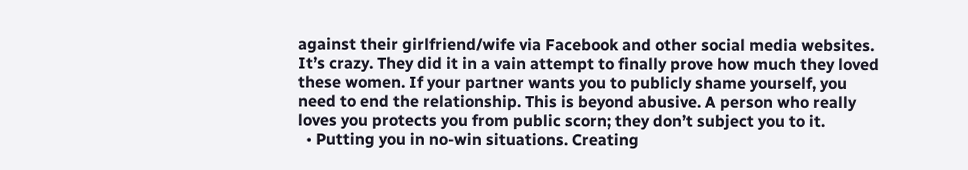against their girlfriend/wife via Facebook and other social media websites. It’s crazy. They did it in a vain attempt to finally prove how much they loved these women. If your partner wants you to publicly shame yourself, you need to end the relationship. This is beyond abusive. A person who really loves you protects you from public scorn; they don’t subject you to it.
  • Putting you in no-win situations. Creating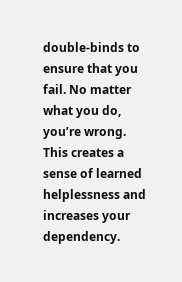double-binds to ensure that you fail. No matter what you do, you’re wrong. This creates a sense of learned helplessness and increases your dependency.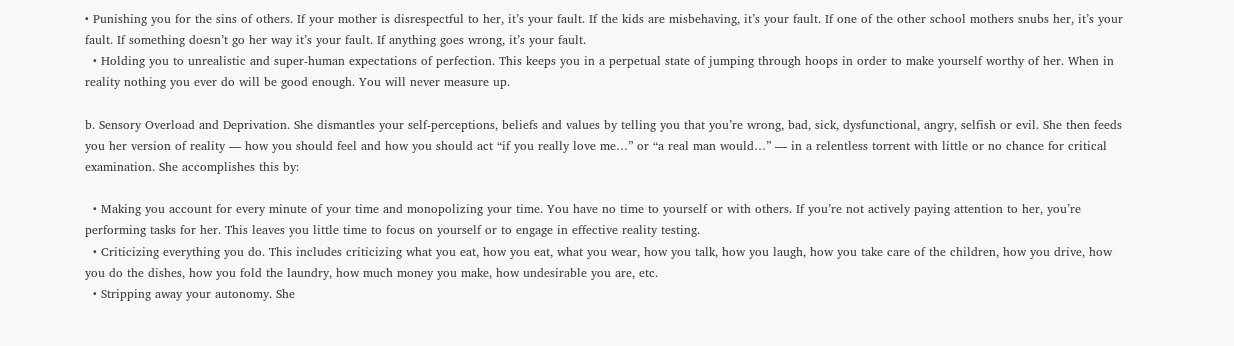• Punishing you for the sins of others. If your mother is disrespectful to her, it’s your fault. If the kids are misbehaving, it’s your fault. If one of the other school mothers snubs her, it’s your fault. If something doesn’t go her way it’s your fault. If anything goes wrong, it’s your fault.
  • Holding you to unrealistic and super-human expectations of perfection. This keeps you in a perpetual state of jumping through hoops in order to make yourself worthy of her. When in reality nothing you ever do will be good enough. You will never measure up.

b. Sensory Overload and Deprivation. She dismantles your self-perceptions, beliefs and values by telling you that you’re wrong, bad, sick, dysfunctional, angry, selfish or evil. She then feeds you her version of reality — how you should feel and how you should act “if you really love me…” or “a real man would…” — in a relentless torrent with little or no chance for critical examination. She accomplishes this by:

  • Making you account for every minute of your time and monopolizing your time. You have no time to yourself or with others. If you’re not actively paying attention to her, you’re performing tasks for her. This leaves you little time to focus on yourself or to engage in effective reality testing.
  • Criticizing everything you do. This includes criticizing what you eat, how you eat, what you wear, how you talk, how you laugh, how you take care of the children, how you drive, how you do the dishes, how you fold the laundry, how much money you make, how undesirable you are, etc.
  • Stripping away your autonomy. She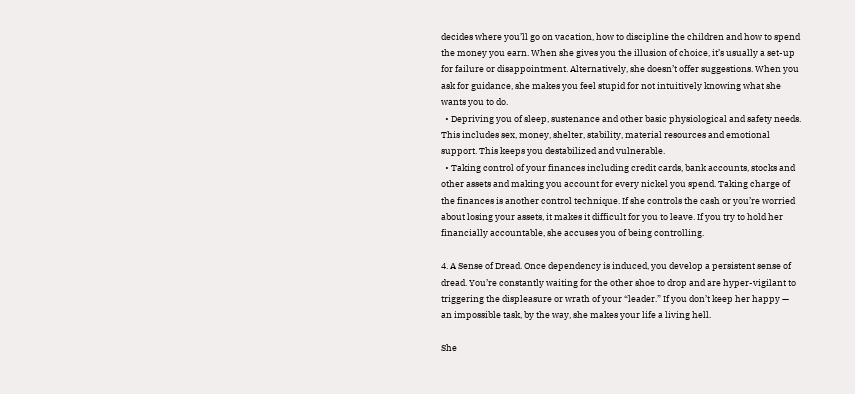decides where you’ll go on vacation, how to discipline the children and how to spend the money you earn. When she gives you the illusion of choice, it’s usually a set-up for failure or disappointment. Alternatively, she doesn’t offer suggestions. When you ask for guidance, she makes you feel stupid for not intuitively knowing what she wants you to do.
  • Depriving you of sleep, sustenance and other basic physiological and safety needs. This includes sex, money, shelter, stability, material resources and emotional support. This keeps you destabilized and vulnerable.
  • Taking control of your finances including credit cards, bank accounts, stocks and other assets and making you account for every nickel you spend. Taking charge of the finances is another control technique. If she controls the cash or you’re worried about losing your assets, it makes it difficult for you to leave. If you try to hold her financially accountable, she accuses you of being controlling.

4. A Sense of Dread. Once dependency is induced, you develop a persistent sense of dread. You’re constantly waiting for the other shoe to drop and are hyper-vigilant to triggering the displeasure or wrath of your “leader.” If you don’t keep her happy — an impossible task, by the way, she makes your life a living hell.

She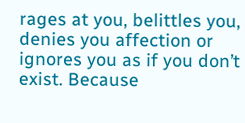rages at you, belittles you, denies you affection or ignores you as if you don’t exist. Because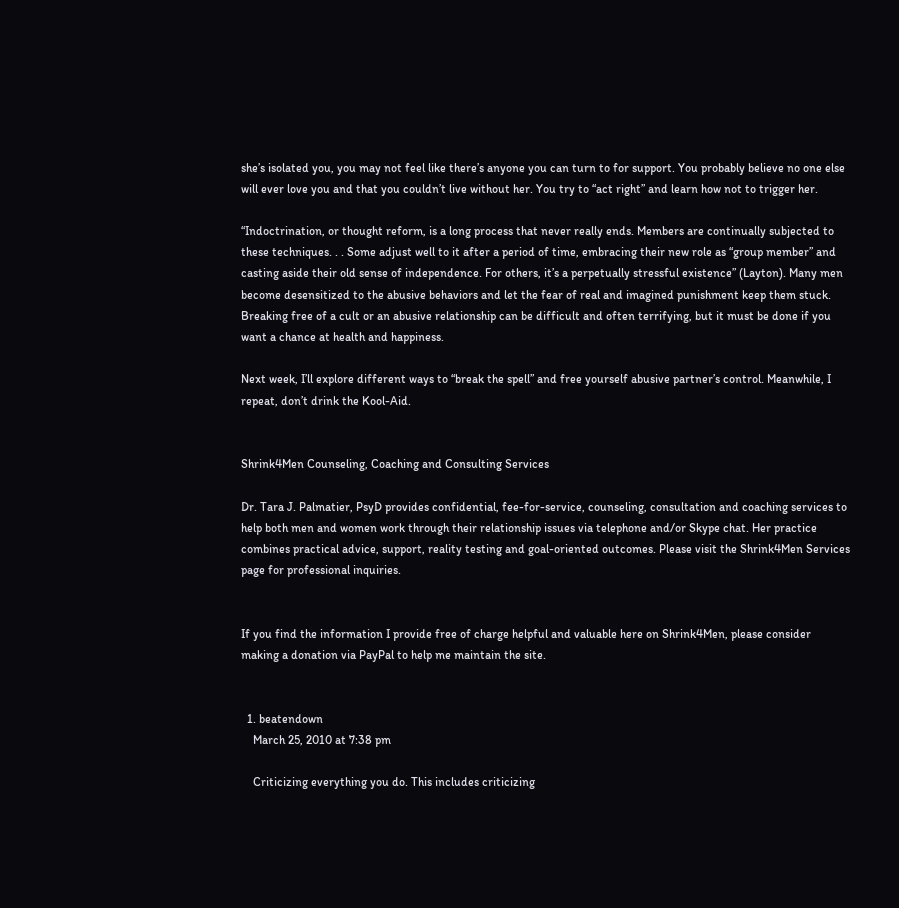she’s isolated you, you may not feel like there’s anyone you can turn to for support. You probably believe no one else will ever love you and that you couldn’t live without her. You try to “act right” and learn how not to trigger her.

“Indoctrination, or thought reform, is a long process that never really ends. Members are continually subjected to these techniques. . . Some adjust well to it after a period of time, embracing their new role as “group member” and casting aside their old sense of independence. For others, it’s a perpetually stressful existence” (Layton). Many men become desensitized to the abusive behaviors and let the fear of real and imagined punishment keep them stuck. Breaking free of a cult or an abusive relationship can be difficult and often terrifying, but it must be done if you want a chance at health and happiness.

Next week, I’ll explore different ways to “break the spell” and free yourself abusive partner’s control. Meanwhile, I repeat, don’t drink the Kool-Aid.


Shrink4Men Counseling, Coaching and Consulting Services

Dr. Tara J. Palmatier, PsyD provides confidential, fee-for-service, counseling, consultation and coaching services to help both men and women work through their relationship issues via telephone and/or Skype chat. Her practice combines practical advice, support, reality testing and goal-oriented outcomes. Please visit the Shrink4Men Services page for professional inquiries.


If you find the information I provide free of charge helpful and valuable here on Shrink4Men, please consider making a donation via PayPal to help me maintain the site.


  1. beatendown
    March 25, 2010 at 7:38 pm

    Criticizing everything you do. This includes criticizing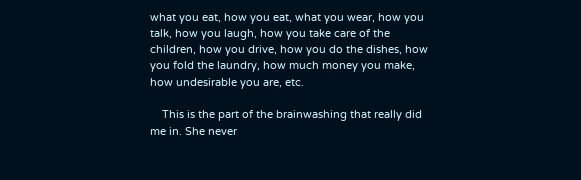what you eat, how you eat, what you wear, how you talk, how you laugh, how you take care of the children, how you drive, how you do the dishes, how you fold the laundry, how much money you make, how undesirable you are, etc.

    This is the part of the brainwashing that really did me in. She never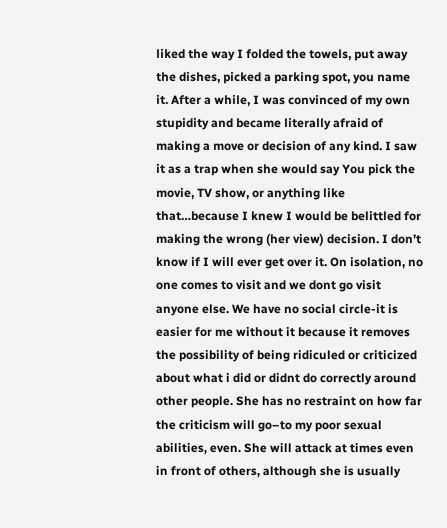liked the way I folded the towels, put away the dishes, picked a parking spot, you name it. After a while, I was convinced of my own stupidity and became literally afraid of making a move or decision of any kind. I saw it as a trap when she would say You pick the movie, TV show, or anything like that…because I knew I would be belittled for making the wrong (her view) decision. I don’t know if I will ever get over it. On isolation, no one comes to visit and we dont go visit anyone else. We have no social circle-it is easier for me without it because it removes the possibility of being ridiculed or criticized about what i did or didnt do correctly around other people. She has no restraint on how far the criticism will go–to my poor sexual abilities, even. She will attack at times even in front of others, although she is usually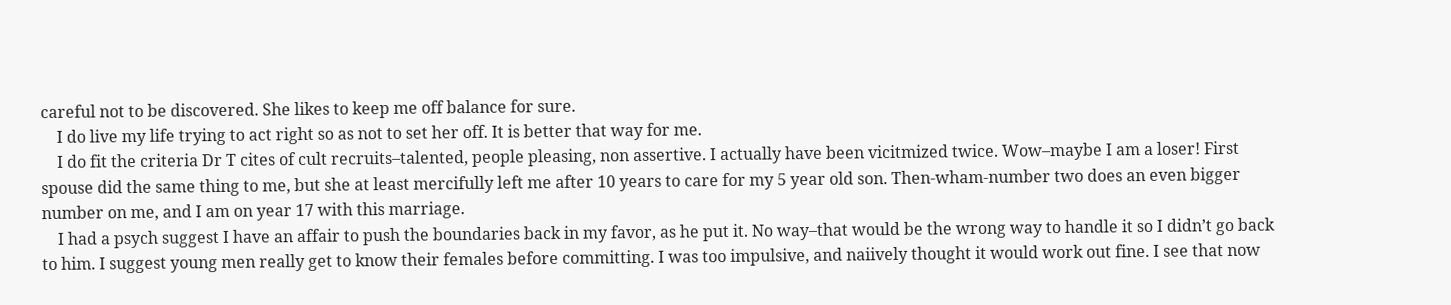careful not to be discovered. She likes to keep me off balance for sure.
    I do live my life trying to act right so as not to set her off. It is better that way for me.
    I do fit the criteria Dr T cites of cult recruits–talented, people pleasing, non assertive. I actually have been vicitmized twice. Wow–maybe I am a loser! First spouse did the same thing to me, but she at least mercifully left me after 10 years to care for my 5 year old son. Then-wham-number two does an even bigger number on me, and I am on year 17 with this marriage.
    I had a psych suggest I have an affair to push the boundaries back in my favor, as he put it. No way–that would be the wrong way to handle it so I didn’t go back to him. I suggest young men really get to know their females before committing. I was too impulsive, and naiively thought it would work out fine. I see that now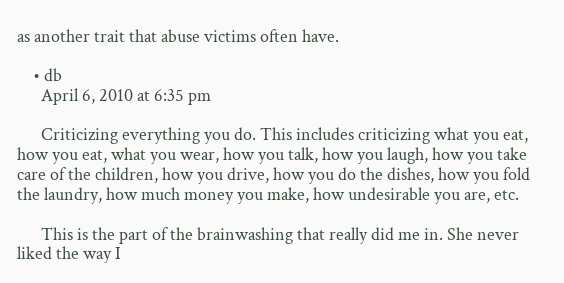as another trait that abuse victims often have.

    • db
      April 6, 2010 at 6:35 pm

      Criticizing everything you do. This includes criticizing what you eat, how you eat, what you wear, how you talk, how you laugh, how you take care of the children, how you drive, how you do the dishes, how you fold the laundry, how much money you make, how undesirable you are, etc.

      This is the part of the brainwashing that really did me in. She never liked the way I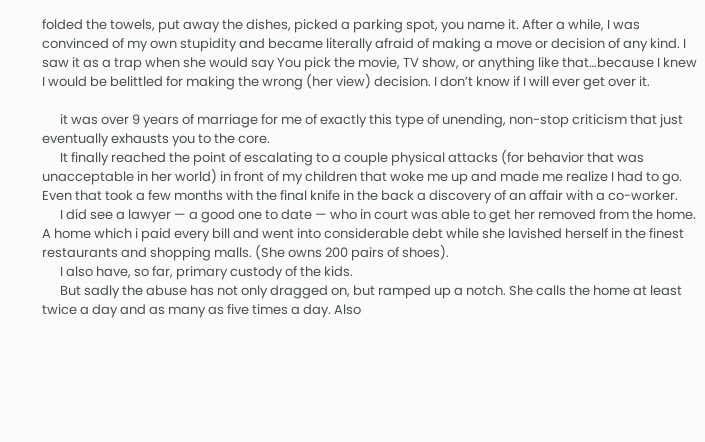folded the towels, put away the dishes, picked a parking spot, you name it. After a while, I was convinced of my own stupidity and became literally afraid of making a move or decision of any kind. I saw it as a trap when she would say You pick the movie, TV show, or anything like that…because I knew I would be belittled for making the wrong (her view) decision. I don’t know if I will ever get over it.

      it was over 9 years of marriage for me of exactly this type of unending, non-stop criticism that just eventually exhausts you to the core.
      It finally reached the point of escalating to a couple physical attacks (for behavior that was unacceptable in her world) in front of my children that woke me up and made me realize I had to go. Even that took a few months with the final knife in the back a discovery of an affair with a co-worker.
      I did see a lawyer — a good one to date — who in court was able to get her removed from the home. A home which i paid every bill and went into considerable debt while she lavished herself in the finest restaurants and shopping malls. (She owns 200 pairs of shoes).
      I also have, so far, primary custody of the kids.
      But sadly the abuse has not only dragged on, but ramped up a notch. She calls the home at least twice a day and as many as five times a day. Also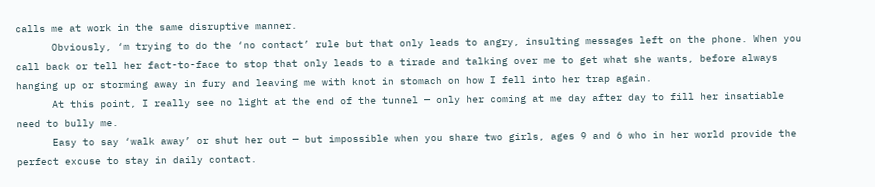calls me at work in the same disruptive manner.
      Obviously, ‘m trying to do the ‘no contact’ rule but that only leads to angry, insulting messages left on the phone. When you call back or tell her fact-to-face to stop that only leads to a tirade and talking over me to get what she wants, before always hanging up or storming away in fury and leaving me with knot in stomach on how I fell into her trap again.
      At this point, I really see no light at the end of the tunnel — only her coming at me day after day to fill her insatiable need to bully me.
      Easy to say ‘walk away’ or shut her out — but impossible when you share two girls, ages 9 and 6 who in her world provide the perfect excuse to stay in daily contact.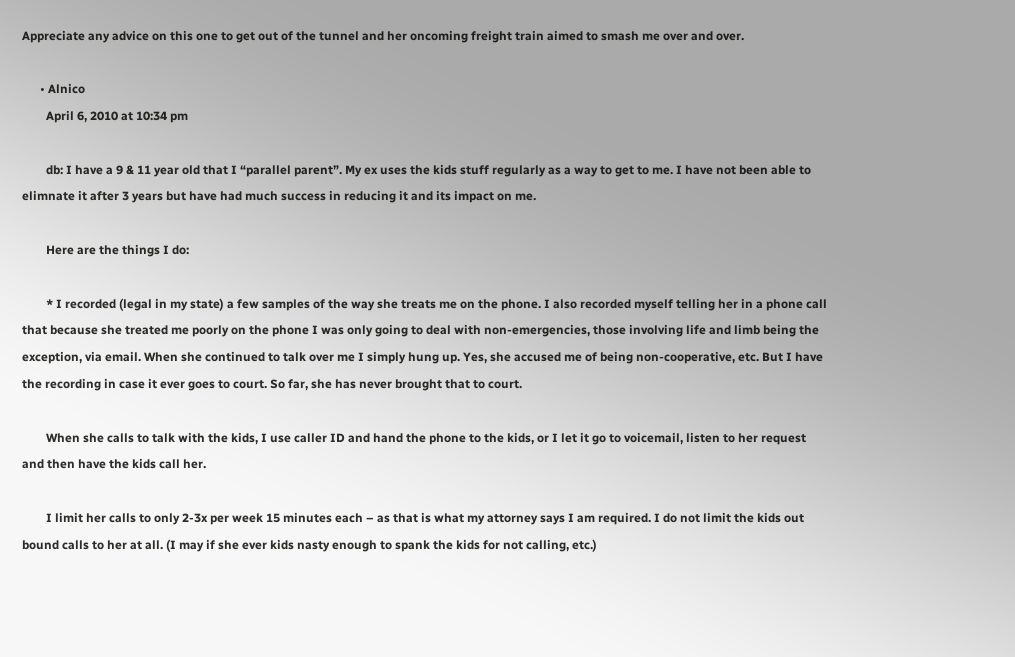Appreciate any advice on this one to get out of the tunnel and her oncoming freight train aimed to smash me over and over.

      • Alnico
        April 6, 2010 at 10:34 pm

        db: I have a 9 & 11 year old that I “parallel parent”. My ex uses the kids stuff regularly as a way to get to me. I have not been able to elimnate it after 3 years but have had much success in reducing it and its impact on me.

        Here are the things I do:

        * I recorded (legal in my state) a few samples of the way she treats me on the phone. I also recorded myself telling her in a phone call that because she treated me poorly on the phone I was only going to deal with non-emergencies, those involving life and limb being the exception, via email. When she continued to talk over me I simply hung up. Yes, she accused me of being non-cooperative, etc. But I have the recording in case it ever goes to court. So far, she has never brought that to court.

        When she calls to talk with the kids, I use caller ID and hand the phone to the kids, or I let it go to voicemail, listen to her request and then have the kids call her.

        I limit her calls to only 2-3x per week 15 minutes each – as that is what my attorney says I am required. I do not limit the kids out bound calls to her at all. (I may if she ever kids nasty enough to spank the kids for not calling, etc.)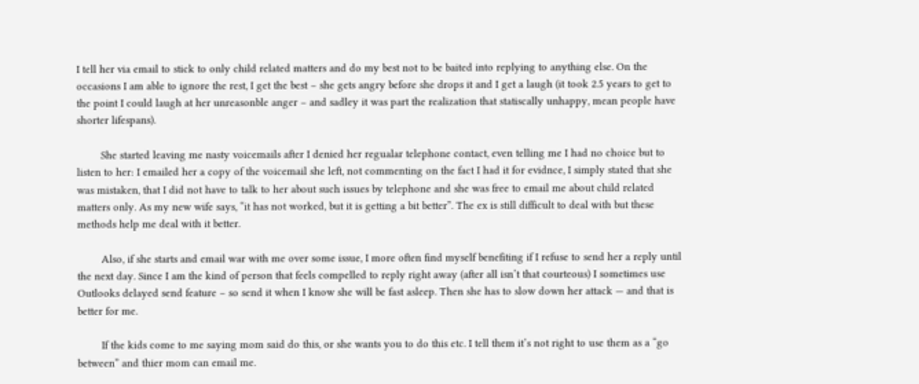I tell her via email to stick to only child related matters and do my best not to be baited into replying to anything else. On the occasions I am able to ignore the rest, I get the best – she gets angry before she drops it and I get a laugh (it took 2.5 years to get to the point I could laugh at her unreasonble anger – and sadley it was part the realization that statiscally unhappy, mean people have shorter lifespans).

        She started leaving me nasty voicemails after I denied her regualar telephone contact, even telling me I had no choice but to listen to her: I emailed her a copy of the voicemail she left, not commenting on the fact I had it for evidnce, I simply stated that she was mistaken, that I did not have to talk to her about such issues by telephone and she was free to email me about child related matters only. As my new wife says, “it has not worked, but it is getting a bit better”. The ex is still difficult to deal with but these methods help me deal with it better.

        Also, if she starts and email war with me over some issue, I more often find myself benefiting if I refuse to send her a reply until the next day. Since I am the kind of person that feels compelled to reply right away (after all isn’t that courteous) I sometimes use Outlooks delayed send feature – so send it when I know she will be fast asleep. Then she has to slow down her attack — and that is better for me.

        If the kids come to me saying mom said do this, or she wants you to do this etc. I tell them it’s not right to use them as a “go between” and thier mom can email me.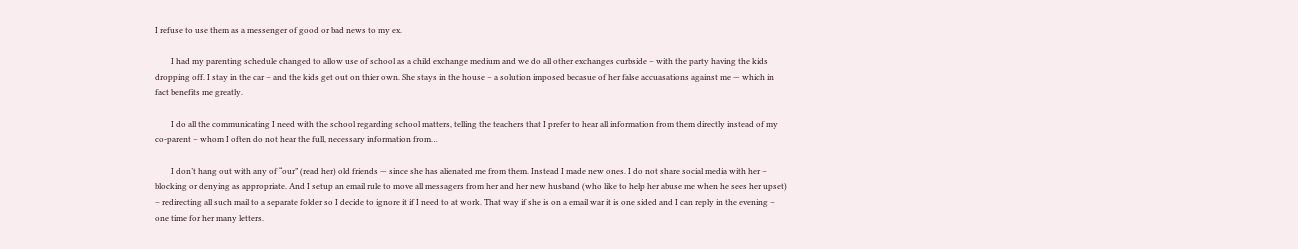I refuse to use them as a messenger of good or bad news to my ex.

        I had my parenting schedule changed to allow use of school as a child exchange medium and we do all other exchanges curbside – with the party having the kids dropping off. I stay in the car – and the kids get out on thier own. She stays in the house – a solution imposed becasue of her false accuasations against me — which in fact benefits me greatly.

        I do all the communicating I need with the school regarding school matters, telling the teachers that I prefer to hear all information from them directly instead of my co-parent – whom I often do not hear the full, necessary information from…

        I don’t hang out with any of “our” (read her) old friends — since she has alienated me from them. Instead I made new ones. I do not share social media with her – blocking or denying as appropriate. And I setup an email rule to move all messagers from her and her new husband (who like to help her abuse me when he sees her upset) – redirecting all such mail to a separate folder so I decide to ignore it if I need to at work. That way if she is on a email war it is one sided and I can reply in the evening – one time for her many letters.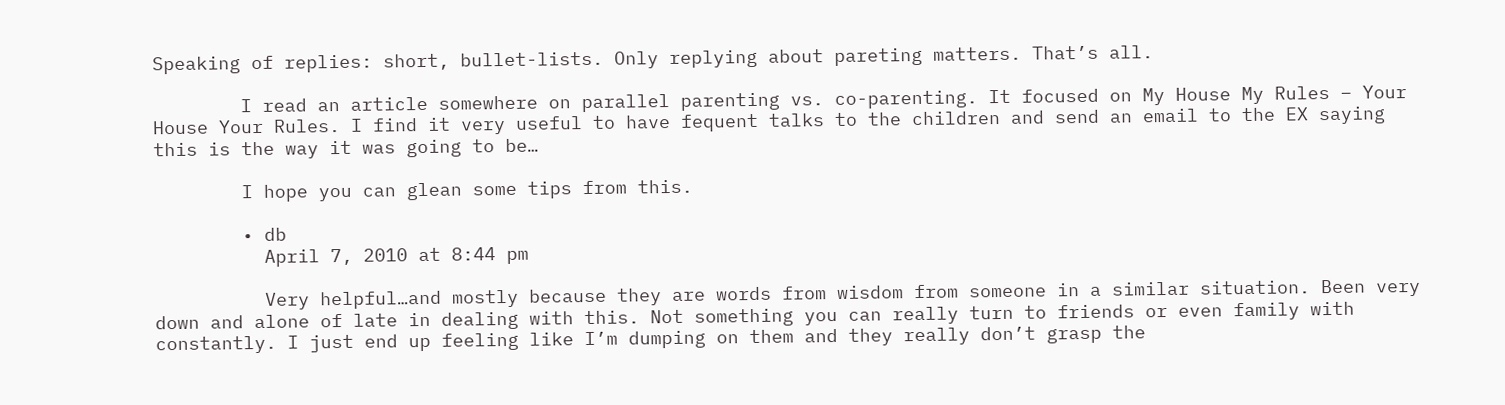Speaking of replies: short, bullet-lists. Only replying about pareting matters. That’s all.

        I read an article somewhere on parallel parenting vs. co-parenting. It focused on My House My Rules – Your House Your Rules. I find it very useful to have fequent talks to the children and send an email to the EX saying this is the way it was going to be…

        I hope you can glean some tips from this.

        • db
          April 7, 2010 at 8:44 pm

          Very helpful…and mostly because they are words from wisdom from someone in a similar situation. Been very down and alone of late in dealing with this. Not something you can really turn to friends or even family with constantly. I just end up feeling like I’m dumping on them and they really don’t grasp the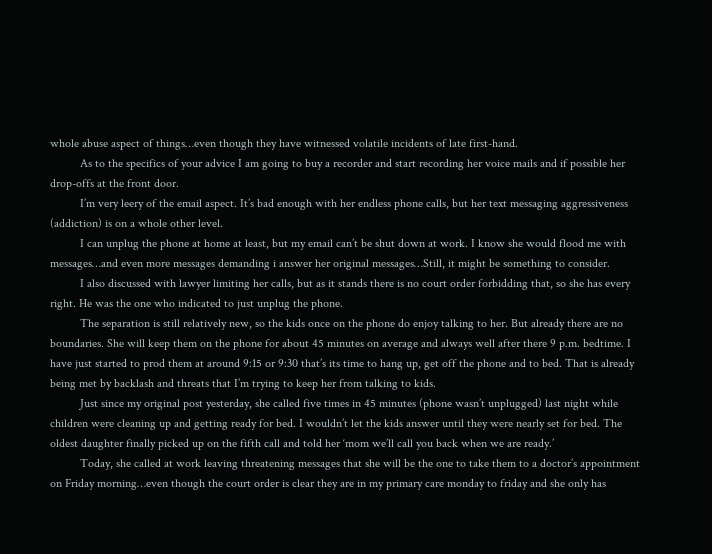whole abuse aspect of things…even though they have witnessed volatile incidents of late first-hand.
          As to the specifics of your advice I am going to buy a recorder and start recording her voice mails and if possible her drop-offs at the front door.
          I’m very leery of the email aspect. It’s bad enough with her endless phone calls, but her text messaging aggressiveness (addiction) is on a whole other level.
          I can unplug the phone at home at least, but my email can’t be shut down at work. I know she would flood me with messages…and even more messages demanding i answer her original messages…Still, it might be something to consider.
          I also discussed with lawyer limiting her calls, but as it stands there is no court order forbidding that, so she has every right. He was the one who indicated to just unplug the phone.
          The separation is still relatively new, so the kids once on the phone do enjoy talking to her. But already there are no boundaries. She will keep them on the phone for about 45 minutes on average and always well after there 9 p.m. bedtime. I have just started to prod them at around 9:15 or 9:30 that’s its time to hang up, get off the phone and to bed. That is already being met by backlash and threats that I’m trying to keep her from talking to kids.
          Just since my original post yesterday, she called five times in 45 minutes (phone wasn’t unplugged) last night while children were cleaning up and getting ready for bed. I wouldn’t let the kids answer until they were nearly set for bed. The oldest daughter finally picked up on the fifth call and told her ‘mom we’ll call you back when we are ready.’
          Today, she called at work leaving threatening messages that she will be the one to take them to a doctor’s appointment on Friday morning…even though the court order is clear they are in my primary care monday to friday and she only has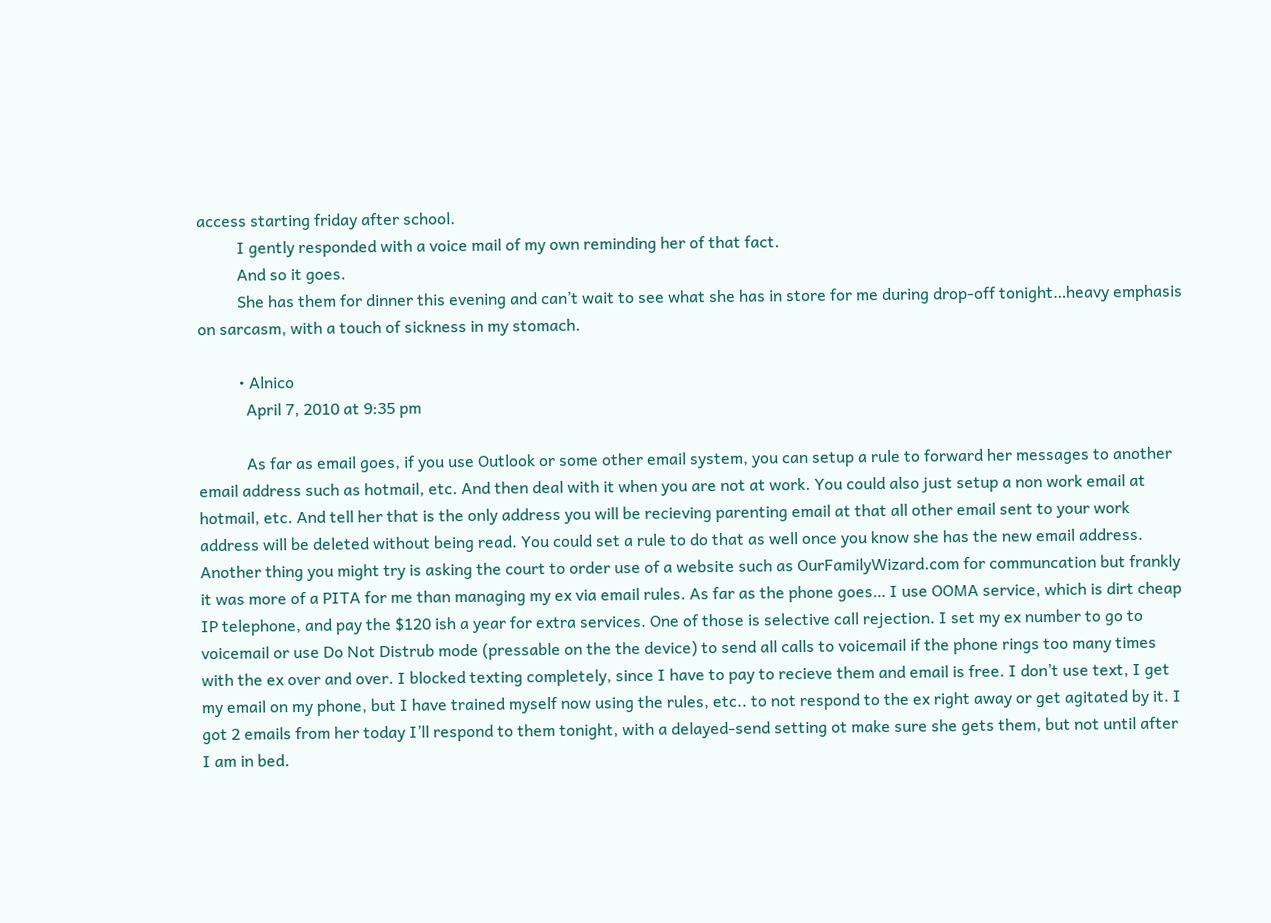access starting friday after school.
          I gently responded with a voice mail of my own reminding her of that fact.
          And so it goes.
          She has them for dinner this evening and can’t wait to see what she has in store for me during drop-off tonight…heavy emphasis on sarcasm, with a touch of sickness in my stomach.

          • Alnico
            April 7, 2010 at 9:35 pm

            As far as email goes, if you use Outlook or some other email system, you can setup a rule to forward her messages to another email address such as hotmail, etc. And then deal with it when you are not at work. You could also just setup a non work email at hotmail, etc. And tell her that is the only address you will be recieving parenting email at that all other email sent to your work address will be deleted without being read. You could set a rule to do that as well once you know she has the new email address. Another thing you might try is asking the court to order use of a website such as OurFamilyWizard.com for communcation but frankly it was more of a PITA for me than managing my ex via email rules. As far as the phone goes… I use OOMA service, which is dirt cheap IP telephone, and pay the $120 ish a year for extra services. One of those is selective call rejection. I set my ex number to go to voicemail or use Do Not Distrub mode (pressable on the the device) to send all calls to voicemail if the phone rings too many times with the ex over and over. I blocked texting completely, since I have to pay to recieve them and email is free. I don’t use text, I get my email on my phone, but I have trained myself now using the rules, etc.. to not respond to the ex right away or get agitated by it. I got 2 emails from her today I’ll respond to them tonight, with a delayed-send setting ot make sure she gets them, but not until after I am in bed.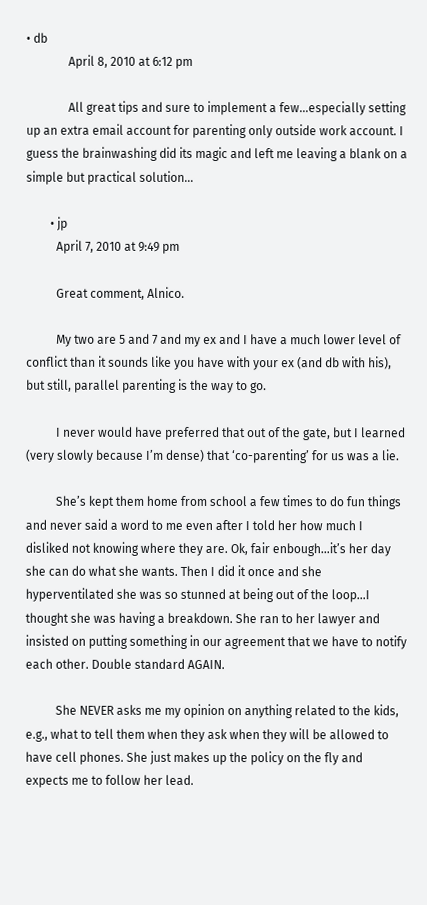• db
              April 8, 2010 at 6:12 pm

              All great tips and sure to implement a few…especially setting up an extra email account for parenting only outside work account. I guess the brainwashing did its magic and left me leaving a blank on a simple but practical solution…

        • jp
          April 7, 2010 at 9:49 pm

          Great comment, Alnico.

          My two are 5 and 7 and my ex and I have a much lower level of conflict than it sounds like you have with your ex (and db with his), but still, parallel parenting is the way to go.

          I never would have preferred that out of the gate, but I learned (very slowly because I’m dense) that ‘co-parenting’ for us was a lie.

          She’s kept them home from school a few times to do fun things and never said a word to me even after I told her how much I disliked not knowing where they are. Ok, fair enbough…it’s her day she can do what she wants. Then I did it once and she hyperventilated she was so stunned at being out of the loop…I thought she was having a breakdown. She ran to her lawyer and insisted on putting something in our agreement that we have to notify each other. Double standard AGAIN.

          She NEVER asks me my opinion on anything related to the kids, e.g., what to tell them when they ask when they will be allowed to have cell phones. She just makes up the policy on the fly and expects me to follow her lead.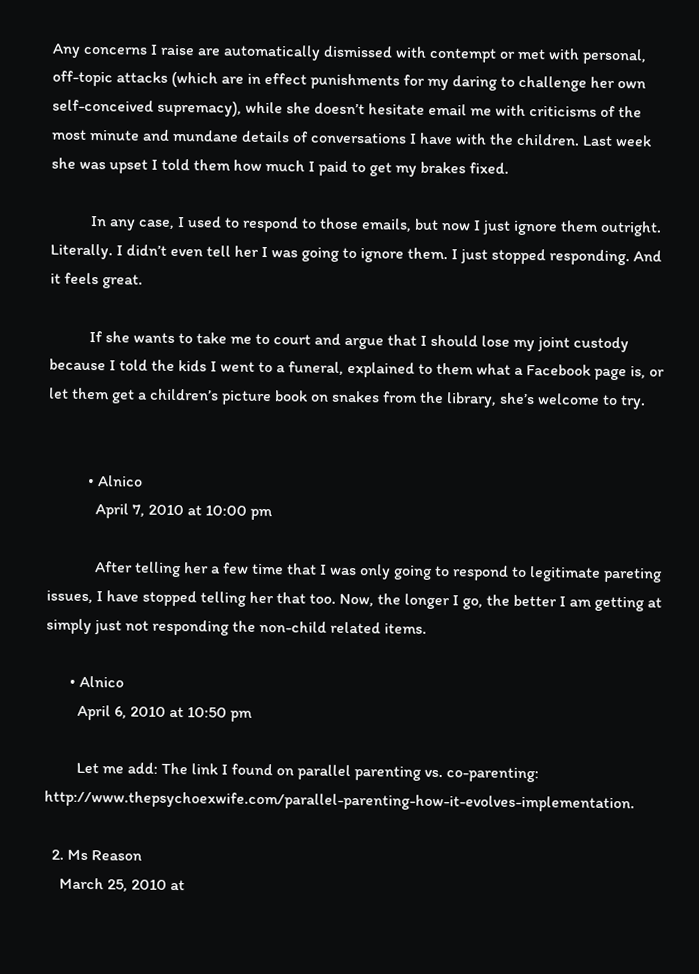Any concerns I raise are automatically dismissed with contempt or met with personal, off-topic attacks (which are in effect punishments for my daring to challenge her own self-conceived supremacy), while she doesn’t hesitate email me with criticisms of the most minute and mundane details of conversations I have with the children. Last week she was upset I told them how much I paid to get my brakes fixed.

          In any case, I used to respond to those emails, but now I just ignore them outright. Literally. I didn’t even tell her I was going to ignore them. I just stopped responding. And it feels great.

          If she wants to take me to court and argue that I should lose my joint custody because I told the kids I went to a funeral, explained to them what a Facebook page is, or let them get a children’s picture book on snakes from the library, she’s welcome to try.


          • Alnico
            April 7, 2010 at 10:00 pm

            After telling her a few time that I was only going to respond to legitimate pareting issues, I have stopped telling her that too. Now, the longer I go, the better I am getting at simply just not responding the non-child related items.

      • Alnico
        April 6, 2010 at 10:50 pm

        Let me add: The link I found on parallel parenting vs. co-parenting: http://www.thepsychoexwife.com/parallel-parenting-how-it-evolves-implementation.

  2. Ms Reason
    March 25, 2010 at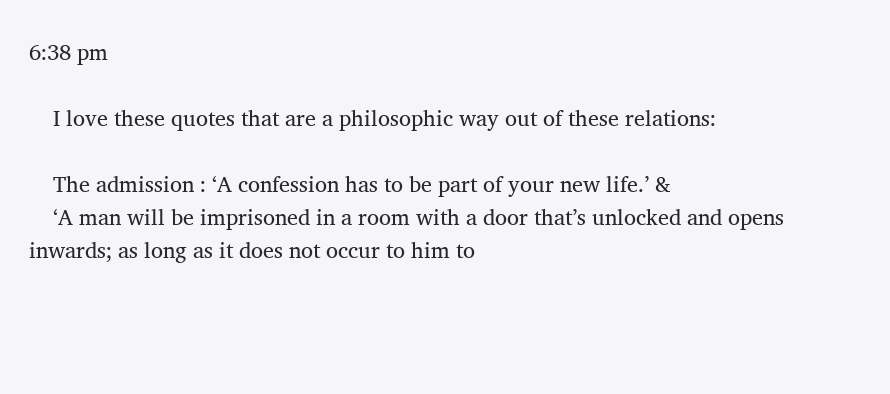6:38 pm

    I love these quotes that are a philosophic way out of these relations:

    The admission : ‘A confession has to be part of your new life.’ &
    ‘A man will be imprisoned in a room with a door that’s unlocked and opens inwards; as long as it does not occur to him to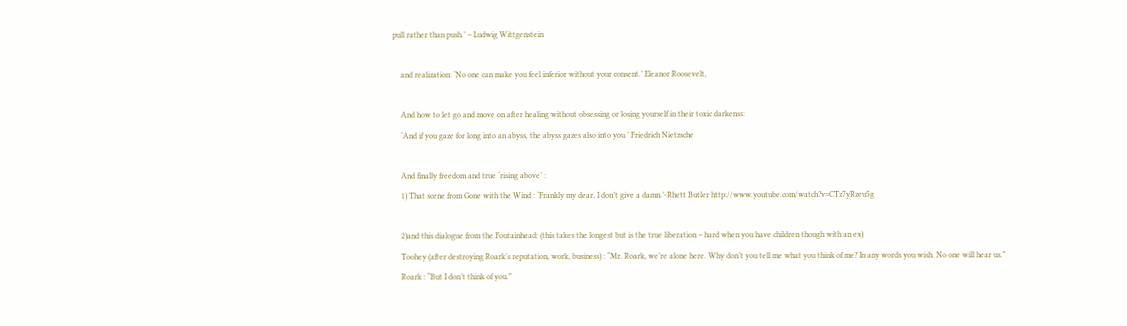pull rather than push.’ – Ludwig Wittgenstein

    and realization: ‘No one can make you feel inferior without your consent.’ Eleanor Roosevelt,

    And how to let go and move on after healing without obsessing or losing yourself in their toxic darkenss:
    ‘And if you gaze for long into an abyss, the abyss gazes also into you.’ Friedrich Nietzsche

    And finally freedom and true ‘rising above’ :
    1) That scene from Gone with the Wind : ‘Frankly my dear, I don’t give a damn.’-Rhett Butler http://www.youtube.com/watch?v=CTz7yRzeu5g

    2)and this dialogue from the Foutainhead: (this takes the longest but is the true liberation – hard when you have children though with an ex)
    Toohey (after destroying Roark’s reputation, work, business) : “Mr. Roark, we’re alone here. Why don’t you tell me what you think of me? In any words you wish. No one will hear us.”
    Roark : “But I don’t think of you.”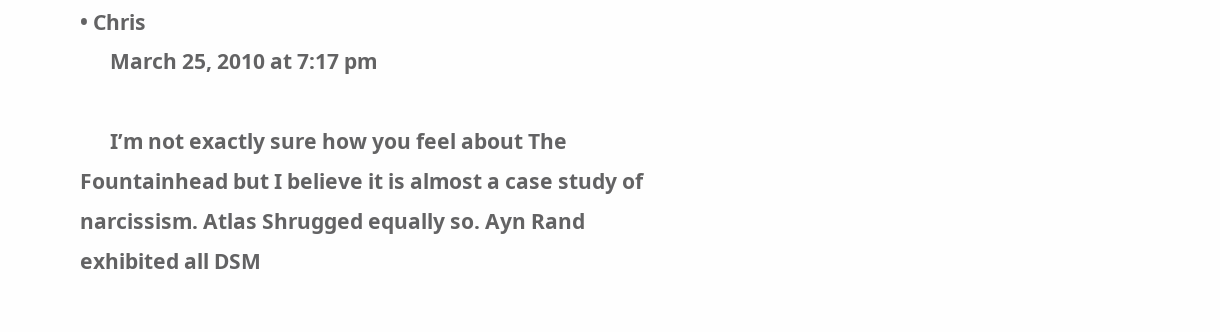• Chris
      March 25, 2010 at 7:17 pm

      I’m not exactly sure how you feel about The Fountainhead but I believe it is almost a case study of narcissism. Atlas Shrugged equally so. Ayn Rand exhibited all DSM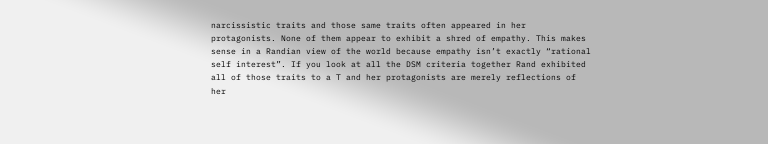narcissistic traits and those same traits often appeared in her protagonists. None of them appear to exhibit a shred of empathy. This makes sense in a Randian view of the world because empathy isn’t exactly “rational self interest”. If you look at all the DSM criteria together Rand exhibited all of those traits to a T and her protagonists are merely reflections of her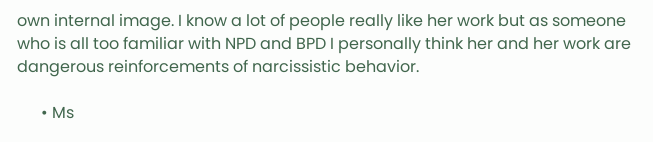own internal image. I know a lot of people really like her work but as someone who is all too familiar with NPD and BPD I personally think her and her work are dangerous reinforcements of narcissistic behavior.

      • Ms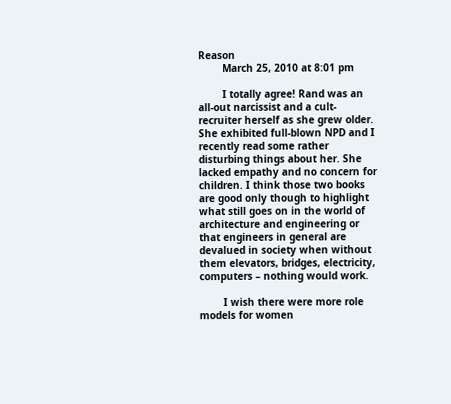Reason
        March 25, 2010 at 8:01 pm

        I totally agree! Rand was an all-out narcissist and a cult-recruiter herself as she grew older. She exhibited full-blown NPD and I recently read some rather disturbing things about her. She lacked empathy and no concern for children. I think those two books are good only though to highlight what still goes on in the world of architecture and engineering or that engineers in general are devalued in society when without them elevators, bridges, electricity, computers – nothing would work.

        I wish there were more role models for women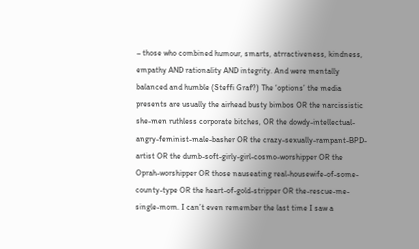– those who combined humour, smarts, atrractiveness, kindness, empathy AND rationality AND integrity. And were mentally balanced and humble (Steffi Graf?) The ‘options’ the media presents are usually the airhead busty bimbos OR the narcissistic she-men ruthless corporate bitches, OR the dowdy-intellectual-angry-feminist-male-basher OR the crazy-sexually-rampant-BPD-artist OR the dumb-soft-girly-girl-cosmo-worshipper OR the Oprah-worshipper OR those nauseating real-housewife-of-some-county-type OR the heart-of-gold-stripper OR the-rescue-me-single-mom. I can’t even remember the last time I saw a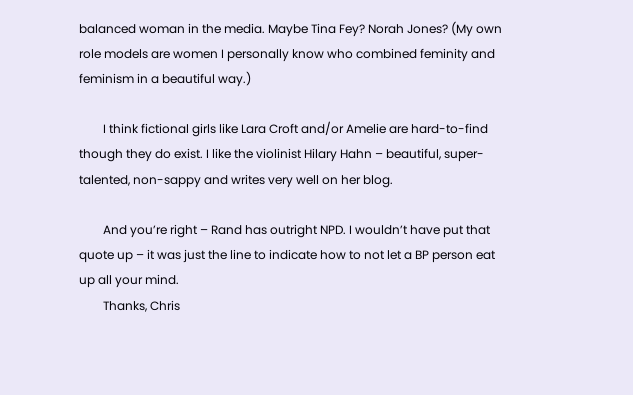balanced woman in the media. Maybe Tina Fey? Norah Jones? (My own role models are women I personally know who combined feminity and feminism in a beautiful way.)

        I think fictional girls like Lara Croft and/or Amelie are hard-to-find though they do exist. I like the violinist Hilary Hahn – beautiful, super-talented, non-sappy and writes very well on her blog.

        And you’re right – Rand has outright NPD. I wouldn’t have put that quote up – it was just the line to indicate how to not let a BP person eat up all your mind.
        Thanks, Chris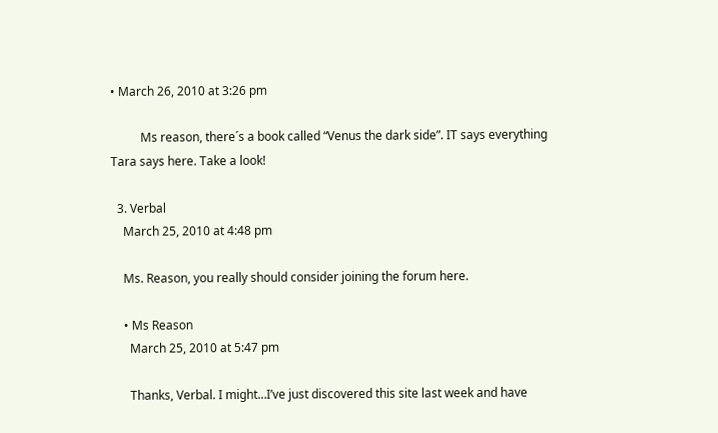• March 26, 2010 at 3:26 pm

          Ms reason, there´s a book called “Venus the dark side”. IT says everything Tara says here. Take a look!

  3. Verbal
    March 25, 2010 at 4:48 pm

    Ms. Reason, you really should consider joining the forum here.

    • Ms Reason
      March 25, 2010 at 5:47 pm

      Thanks, Verbal. I might…I’ve just discovered this site last week and have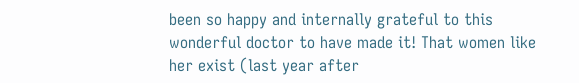been so happy and internally grateful to this wonderful doctor to have made it! That women like her exist (last year after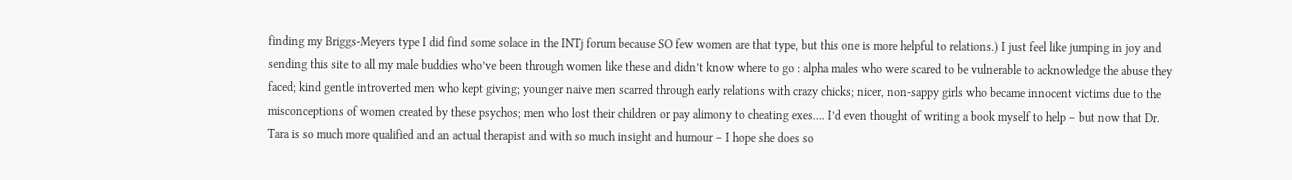finding my Briggs-Meyers type I did find some solace in the INTj forum because SO few women are that type, but this one is more helpful to relations.) I just feel like jumping in joy and sending this site to all my male buddies who’ve been through women like these and didn’t know where to go : alpha males who were scared to be vulnerable to acknowledge the abuse they faced; kind gentle introverted men who kept giving; younger naive men scarred through early relations with crazy chicks; nicer, non-sappy girls who became innocent victims due to the misconceptions of women created by these psychos; men who lost their children or pay alimony to cheating exes…. I’d even thought of writing a book myself to help – but now that Dr. Tara is so much more qualified and an actual therapist and with so much insight and humour – I hope she does so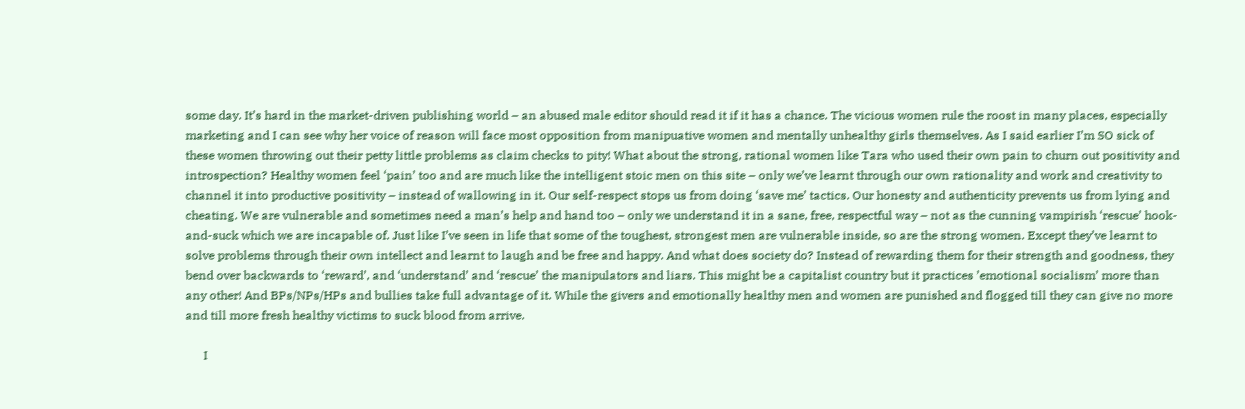some day. It’s hard in the market-driven publishing world – an abused male editor should read it if it has a chance. The vicious women rule the roost in many places, especially marketing and I can see why her voice of reason will face most opposition from manipuative women and mentally unhealthy girls themselves. As I said earlier I’m SO sick of these women throwing out their petty little problems as claim checks to pity! What about the strong, rational women like Tara who used their own pain to churn out positivity and introspection? Healthy women feel ‘pain’ too and are much like the intelligent stoic men on this site – only we’ve learnt through our own rationality and work and creativity to channel it into productive positivity – instead of wallowing in it. Our self-respect stops us from doing ‘save me’ tactics. Our honesty and authenticity prevents us from lying and cheating. We are vulnerable and sometimes need a man’s help and hand too – only we understand it in a sane, free, respectful way – not as the cunning vampirish ‘rescue’ hook-and-suck which we are incapable of. Just like I’ve seen in life that some of the toughest, strongest men are vulnerable inside, so are the strong women. Except they’ve learnt to solve problems through their own intellect and learnt to laugh and be free and happy. And what does society do? Instead of rewarding them for their strength and goodness, they bend over backwards to ‘reward’, and ‘understand’ and ‘rescue’ the manipulators and liars. This might be a capitalist country but it practices ’emotional socialism’ more than any other! And BPs/NPs/HPs and bullies take full advantage of it. While the givers and emotionally healthy men and women are punished and flogged till they can give no more and till more fresh healthy victims to suck blood from arrive.

      I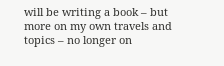will be writing a book – but more on my own travels and topics – no longer on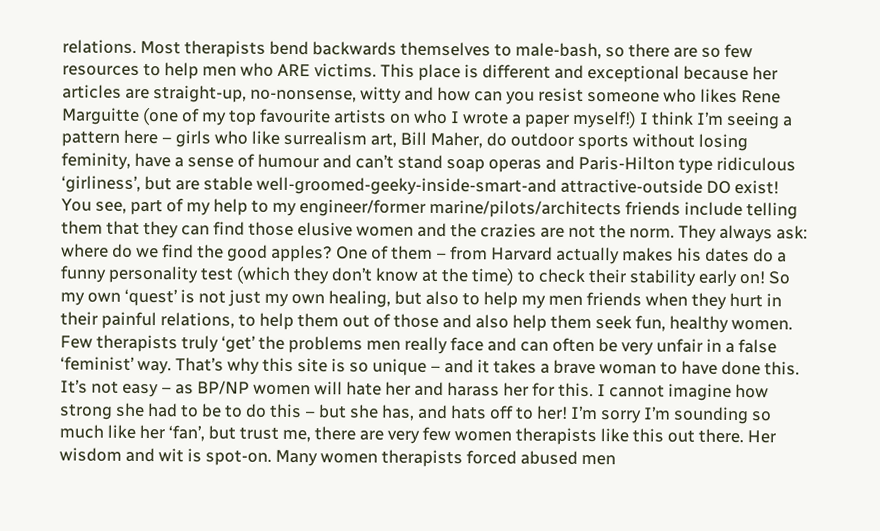relations. Most therapists bend backwards themselves to male-bash, so there are so few resources to help men who ARE victims. This place is different and exceptional because her articles are straight-up, no-nonsense, witty and how can you resist someone who likes Rene Marguitte (one of my top favourite artists on who I wrote a paper myself!) I think I’m seeing a pattern here – girls who like surrealism art, Bill Maher, do outdoor sports without losing feminity, have a sense of humour and can’t stand soap operas and Paris-Hilton type ridiculous ‘girliness’, but are stable well-groomed-geeky-inside-smart-and attractive-outside DO exist! You see, part of my help to my engineer/former marine/pilots/architects friends include telling them that they can find those elusive women and the crazies are not the norm. They always ask: where do we find the good apples? One of them – from Harvard actually makes his dates do a funny personality test (which they don’t know at the time) to check their stability early on! So my own ‘quest’ is not just my own healing, but also to help my men friends when they hurt in their painful relations, to help them out of those and also help them seek fun, healthy women. Few therapists truly ‘get’ the problems men really face and can often be very unfair in a false ‘feminist’ way. That’s why this site is so unique – and it takes a brave woman to have done this. It’s not easy – as BP/NP women will hate her and harass her for this. I cannot imagine how strong she had to be to do this – but she has, and hats off to her! I’m sorry I’m sounding so much like her ‘fan’, but trust me, there are very few women therapists like this out there. Her wisdom and wit is spot-on. Many women therapists forced abused men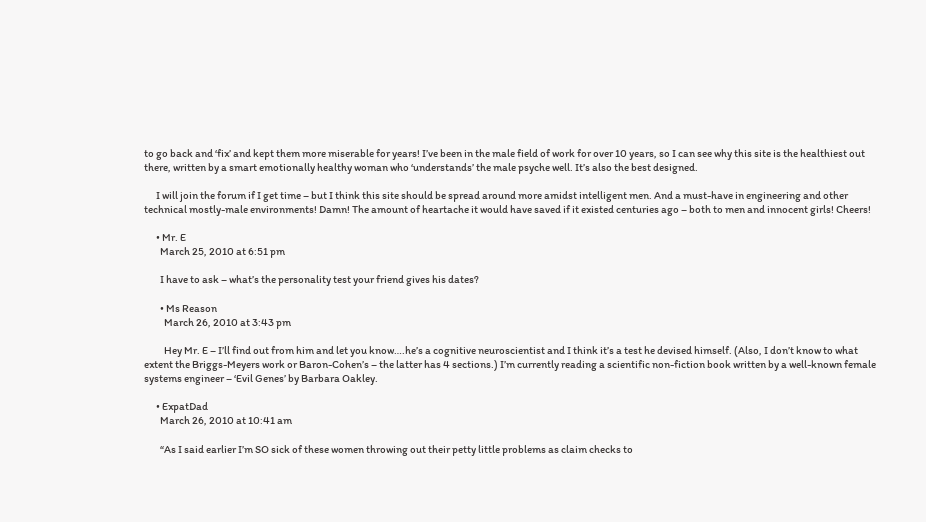to go back and ‘fix’ and kept them more miserable for years! I’ve been in the male field of work for over 10 years, so I can see why this site is the healthiest out there, written by a smart emotionally healthy woman who ‘understands’ the male psyche well. It’s also the best designed.

      I will join the forum if I get time – but I think this site should be spread around more amidst intelligent men. And a must-have in engineering and other technical mostly-male environments! Damn! The amount of heartache it would have saved if it existed centuries ago – both to men and innocent girls! Cheers!

      • Mr. E
        March 25, 2010 at 6:51 pm

        I have to ask – what’s the personality test your friend gives his dates?

        • Ms Reason
          March 26, 2010 at 3:43 pm

          Hey Mr. E – I’ll find out from him and let you know….he’s a cognitive neuroscientist and I think it’s a test he devised himself. (Also, I don’t know to what extent the Briggs-Meyers work or Baron-Cohen’s – the latter has 4 sections.) I’m currently reading a scientific non-fiction book written by a well-known female systems engineer – ‘Evil Genes’ by Barbara Oakley.

      • ExpatDad
        March 26, 2010 at 10:41 am

        “As I said earlier I’m SO sick of these women throwing out their petty little problems as claim checks to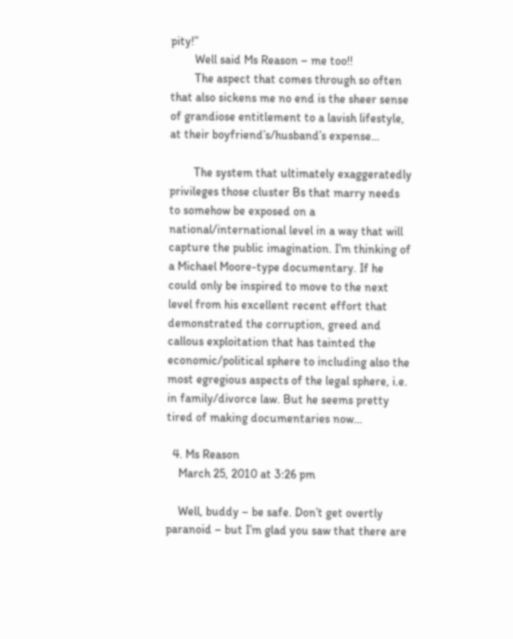pity!”
        Well said Ms Reason – me too!!
        The aspect that comes through so often that also sickens me no end is the sheer sense of grandiose entitlement to a lavish lifestyle, at their boyfriend’s/husband’s expense…

        The system that ultimately exaggeratedly privileges those cluster Bs that marry needs to somehow be exposed on a national/international level in a way that will capture the public imagination. I’m thinking of a Michael Moore-type documentary. If he could only be inspired to move to the next level from his excellent recent effort that demonstrated the corruption, greed and callous exploitation that has tainted the economic/political sphere to including also the most egregious aspects of the legal sphere, i.e. in family/divorce law. But he seems pretty tired of making documentaries now…

  4. Ms Reason
    March 25, 2010 at 3:26 pm

    Well, buddy – be safe. Don’t get overtly paranoid – but I’m glad you saw that there are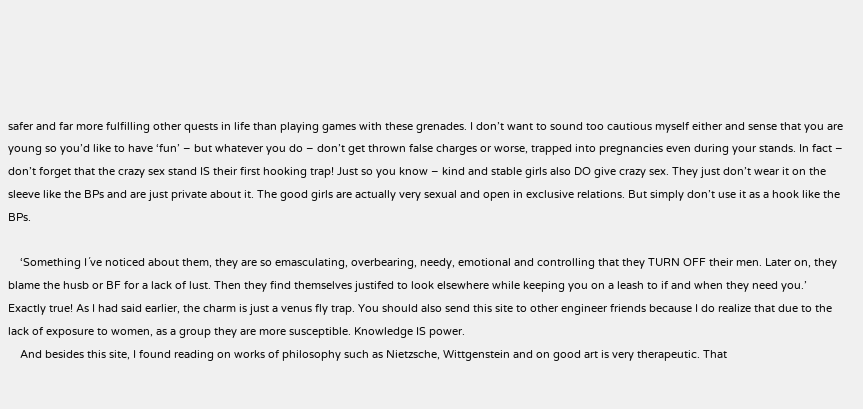safer and far more fulfilling other quests in life than playing games with these grenades. I don’t want to sound too cautious myself either and sense that you are young so you’d like to have ‘fun’ – but whatever you do – don’t get thrown false charges or worse, trapped into pregnancies even during your stands. In fact – don’t forget that the crazy sex stand IS their first hooking trap! Just so you know – kind and stable girls also DO give crazy sex. They just don’t wear it on the sleeve like the BPs and are just private about it. The good girls are actually very sexual and open in exclusive relations. But simply don’t use it as a hook like the BPs.

    ‘Something I´ve noticed about them, they are so emasculating, overbearing, needy, emotional and controlling that they TURN OFF their men. Later on, they blame the husb or BF for a lack of lust. Then they find themselves justifed to look elsewhere while keeping you on a leash to if and when they need you.’ Exactly true! As I had said earlier, the charm is just a venus fly trap. You should also send this site to other engineer friends because I do realize that due to the lack of exposure to women, as a group they are more susceptible. Knowledge IS power.
    And besides this site, I found reading on works of philosophy such as Nietzsche, Wittgenstein and on good art is very therapeutic. That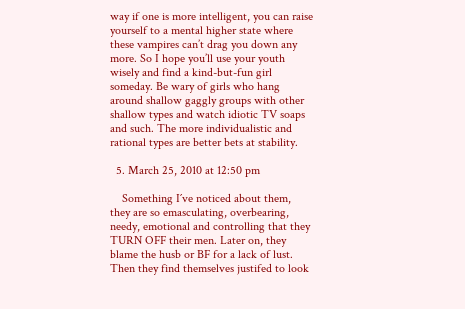way if one is more intelligent, you can raise yourself to a mental higher state where these vampires can’t drag you down any more. So I hope you’ll use your youth wisely and find a kind-but-fun girl someday. Be wary of girls who hang around shallow gaggly groups with other shallow types and watch idiotic TV soaps and such. The more individualistic and rational types are better bets at stability.

  5. March 25, 2010 at 12:50 pm

    Something I´ve noticed about them, they are so emasculating, overbearing, needy, emotional and controlling that they TURN OFF their men. Later on, they blame the husb or BF for a lack of lust. Then they find themselves justifed to look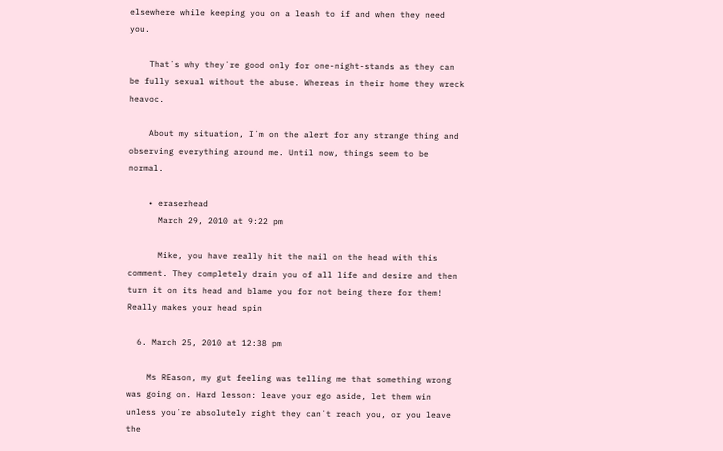elsewhere while keeping you on a leash to if and when they need you.

    That´s why they´re good only for one-night-stands as they can be fully sexual without the abuse. Whereas in their home they wreck heavoc.

    About my situation, I´m on the alert for any strange thing and observing everything around me. Until now, things seem to be normal.

    • eraserhead
      March 29, 2010 at 9:22 pm

      Mike, you have really hit the nail on the head with this comment. They completely drain you of all life and desire and then turn it on its head and blame you for not being there for them! Really makes your head spin

  6. March 25, 2010 at 12:38 pm

    Ms REason, my gut feeling was telling me that something wrong was going on. Hard lesson: leave your ego aside, let them win unless you´re absolutely right they can´t reach you, or you leave the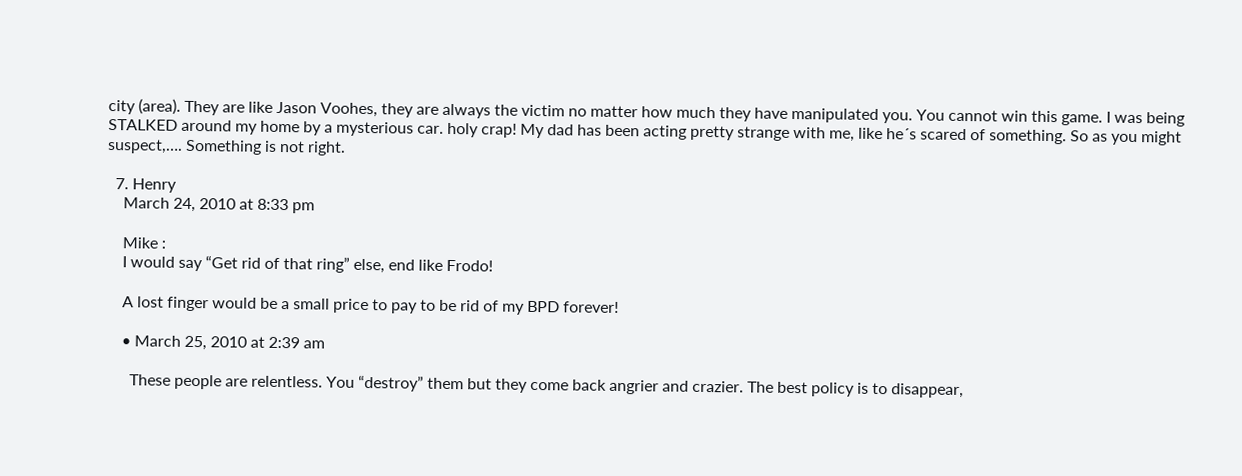city (area). They are like Jason Voohes, they are always the victim no matter how much they have manipulated you. You cannot win this game. I was being STALKED around my home by a mysterious car. holy crap! My dad has been acting pretty strange with me, like he´s scared of something. So as you might suspect,…. Something is not right.

  7. Henry
    March 24, 2010 at 8:33 pm

    Mike :
    I would say “Get rid of that ring” else, end like Frodo!

    A lost finger would be a small price to pay to be rid of my BPD forever!

    • March 25, 2010 at 2:39 am

      These people are relentless. You “destroy” them but they come back angrier and crazier. The best policy is to disappear,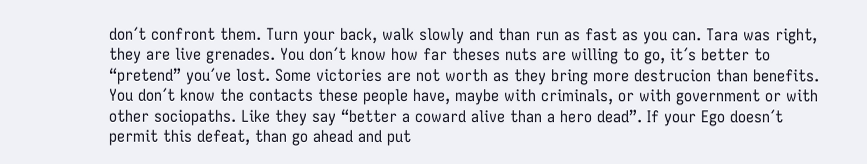don´t confront them. Turn your back, walk slowly and than run as fast as you can. Tara was right, they are live grenades. You don´t know how far theses nuts are willing to go, it´s better to “pretend” you´ve lost. Some victories are not worth as they bring more destrucion than benefits. You don´t know the contacts these people have, maybe with criminals, or with government or with other sociopaths. Like they say “better a coward alive than a hero dead”. If your Ego doesn´t permit this defeat, than go ahead and put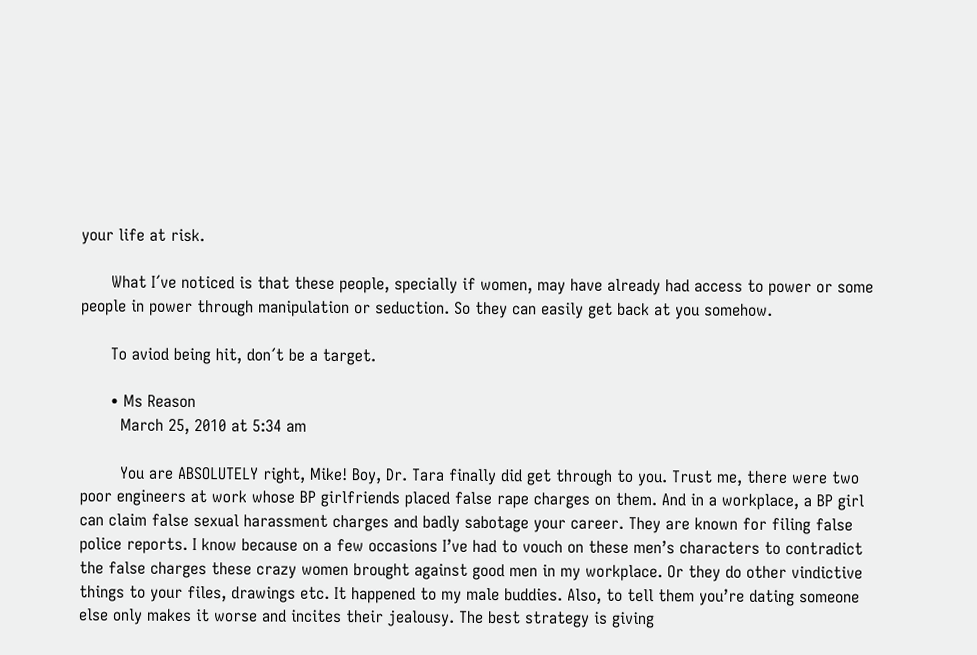your life at risk.

      What I´ve noticed is that these people, specially if women, may have already had access to power or some people in power through manipulation or seduction. So they can easily get back at you somehow.

      To aviod being hit, don´t be a target.

      • Ms Reason
        March 25, 2010 at 5:34 am

        You are ABSOLUTELY right, Mike! Boy, Dr. Tara finally did get through to you. Trust me, there were two poor engineers at work whose BP girlfriends placed false rape charges on them. And in a workplace, a BP girl can claim false sexual harassment charges and badly sabotage your career. They are known for filing false police reports. I know because on a few occasions I’ve had to vouch on these men’s characters to contradict the false charges these crazy women brought against good men in my workplace. Or they do other vindictive things to your files, drawings etc. It happened to my male buddies. Also, to tell them you’re dating someone else only makes it worse and incites their jealousy. The best strategy is giving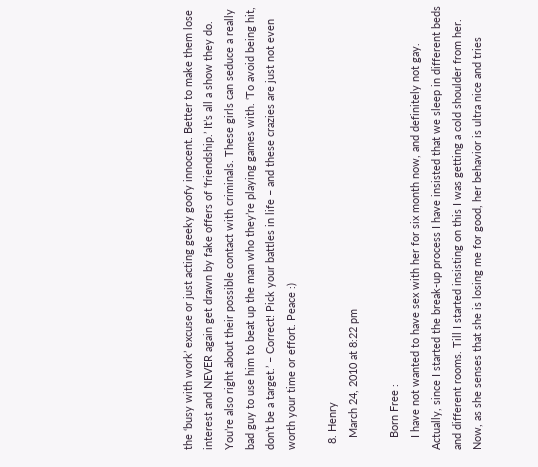the ‘busy with work’ excuse or just acting geeky goofy innocent. Better to make them lose interest and NEVER again get drawn by fake offers of ‘friendship.’ It’s all a show they do. You’re also right about their possible contact with criminals. These girls can seduce a really bad guy to use him to beat up the man who they’re playing games with. ‘To avoid being hit, don’t be a target.’ – Correct! Pick your battles in life – and these crazies are just not even worth your time or effort. Peace :)

  8. Henry
    March 24, 2010 at 8:22 pm

    Born Free :
    I have not wanted to have sex with her for six month now, and definitely not gay. Actually, since I started the break-up process I have insisted that we sleep in different beds and different rooms. Till I started insisting on this I was getting a cold shoulder from her. Now, as she senses that she is losing me for good, her behavior is ultra nice and tries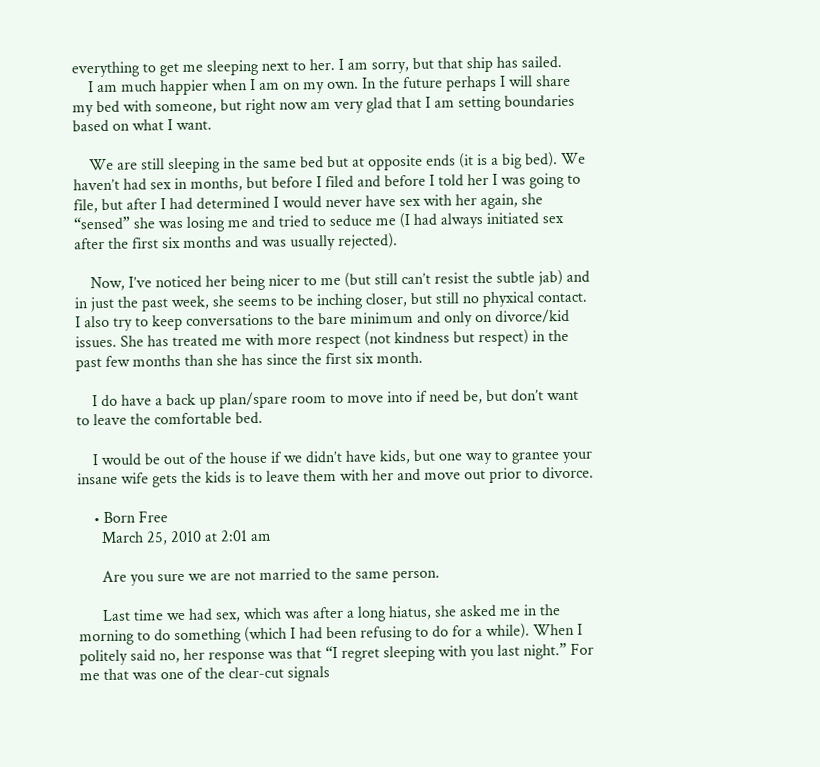everything to get me sleeping next to her. I am sorry, but that ship has sailed.
    I am much happier when I am on my own. In the future perhaps I will share my bed with someone, but right now am very glad that I am setting boundaries based on what I want.

    We are still sleeping in the same bed but at opposite ends (it is a big bed). We haven’t had sex in months, but before I filed and before I told her I was going to file, but after I had determined I would never have sex with her again, she “sensed” she was losing me and tried to seduce me (I had always initiated sex after the first six months and was usually rejected).

    Now, I’ve noticed her being nicer to me (but still can’t resist the subtle jab) and in just the past week, she seems to be inching closer, but still no phyxical contact. I also try to keep conversations to the bare minimum and only on divorce/kid issues. She has treated me with more respect (not kindness but respect) in the past few months than she has since the first six month.

    I do have a back up plan/spare room to move into if need be, but don’t want to leave the comfortable bed.

    I would be out of the house if we didn’t have kids, but one way to grantee your insane wife gets the kids is to leave them with her and move out prior to divorce.

    • Born Free
      March 25, 2010 at 2:01 am

      Are you sure we are not married to the same person.

      Last time we had sex, which was after a long hiatus, she asked me in the morning to do something (which I had been refusing to do for a while). When I politely said no, her response was that “I regret sleeping with you last night.” For me that was one of the clear-cut signals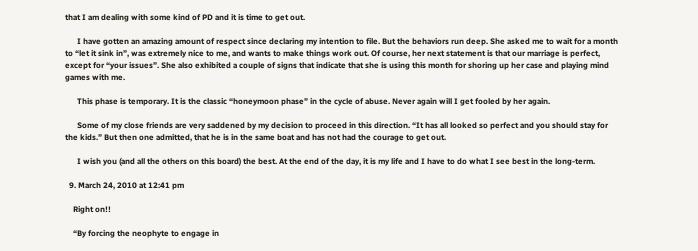that I am dealing with some kind of PD and it is time to get out.

      I have gotten an amazing amount of respect since declaring my intention to file. But the behaviors run deep. She asked me to wait for a month to “let it sink in”, was extremely nice to me, and wants to make things work out. Of course, her next statement is that our marriage is perfect, except for “your issues”. She also exhibited a couple of signs that indicate that she is using this month for shoring up her case and playing mind games with me.

      This phase is temporary. It is the classic “honeymoon phase” in the cycle of abuse. Never again will I get fooled by her again.

      Some of my close friends are very saddened by my decision to proceed in this direction. “It has all looked so perfect and you should stay for the kids.” But then one admitted, that he is in the same boat and has not had the courage to get out.

      I wish you (and all the others on this board) the best. At the end of the day, it is my life and I have to do what I see best in the long-term.

  9. March 24, 2010 at 12:41 pm

    Right on!!

    “By forcing the neophyte to engage in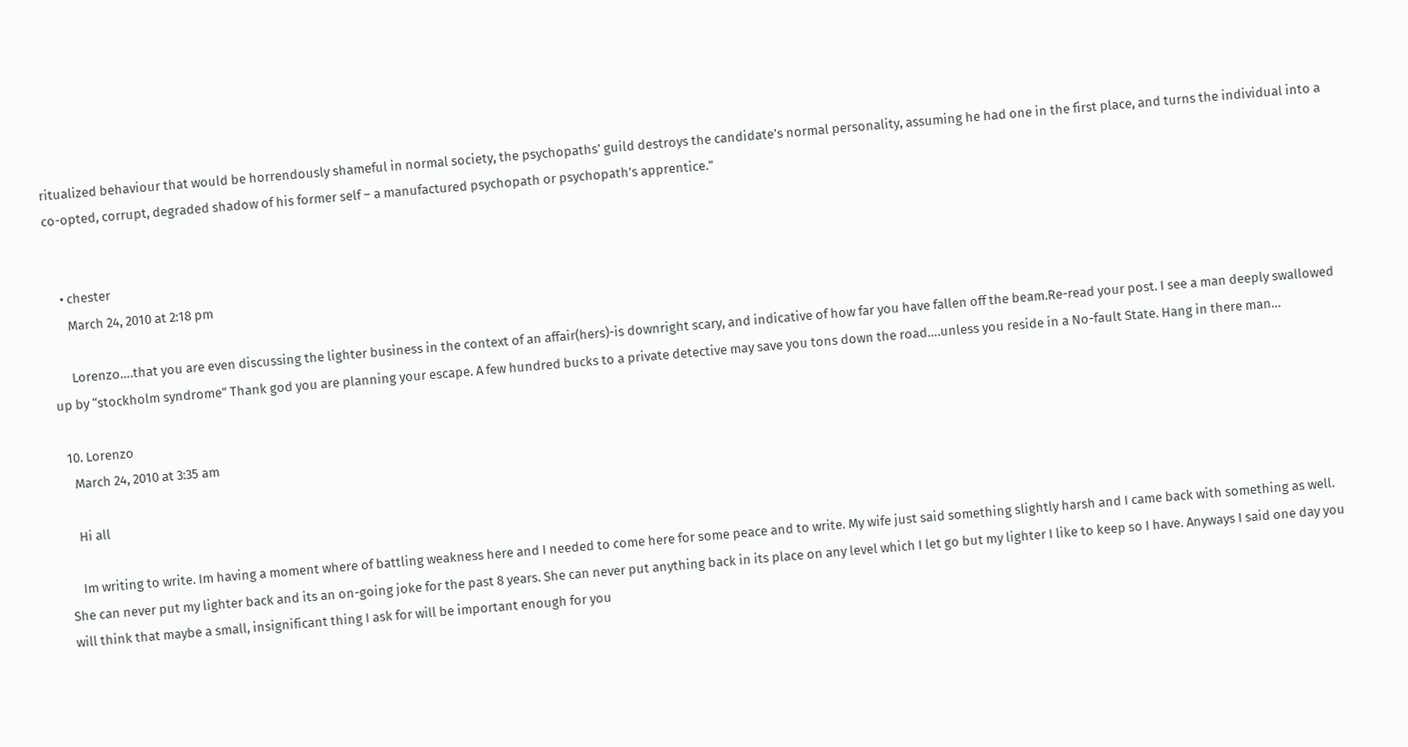ritualized behaviour that would be horrendously shameful in normal society, the psychopaths’ guild destroys the candidate’s normal personality, assuming he had one in the first place, and turns the individual into a co-opted, corrupt, degraded shadow of his former self – a manufactured psychopath or psychopath’s apprentice.”


    • chester
      March 24, 2010 at 2:18 pm

      Lorenzo….that you are even discussing the lighter business in the context of an affair(hers)-is downright scary, and indicative of how far you have fallen off the beam.Re-read your post. I see a man deeply swallowed up by “stockholm syndrome” Thank god you are planning your escape. A few hundred bucks to a private detective may save you tons down the road….unless you reside in a No-fault State. Hang in there man…

  10. Lorenzo
    March 24, 2010 at 3:35 am

    Hi all

    Im writing to write. Im having a moment where of battling weakness here and I needed to come here for some peace and to write. My wife just said something slightly harsh and I came back with something as well. She can never put my lighter back and its an on-going joke for the past 8 years. She can never put anything back in its place on any level which I let go but my lighter I like to keep so I have. Anyways I said one day you will think that maybe a small, insignificant thing I ask for will be important enough for you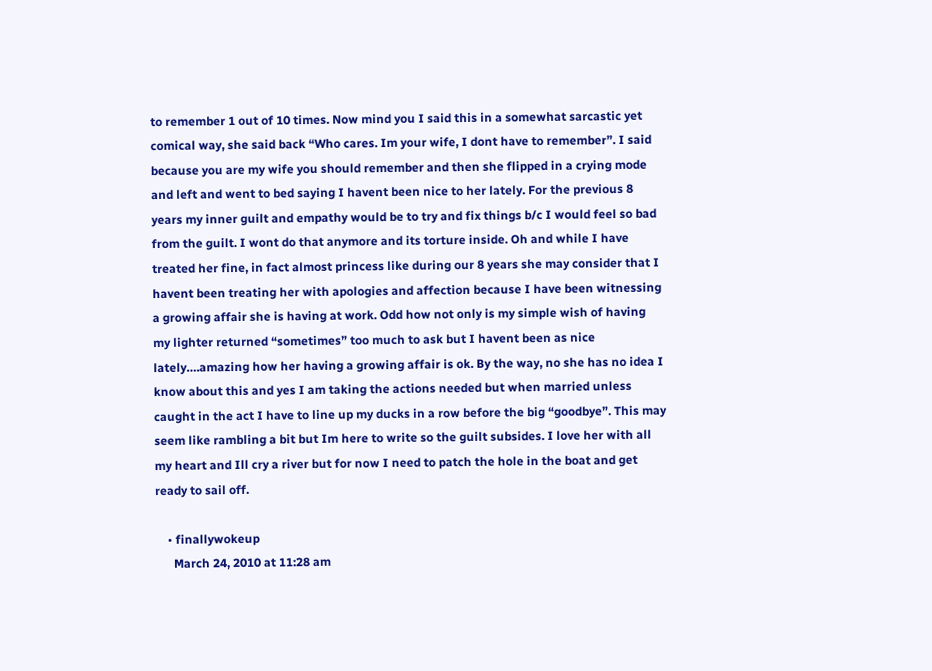to remember 1 out of 10 times. Now mind you I said this in a somewhat sarcastic yet comical way, she said back “Who cares. Im your wife, I dont have to remember”. I said because you are my wife you should remember and then she flipped in a crying mode and left and went to bed saying I havent been nice to her lately. For the previous 8 years my inner guilt and empathy would be to try and fix things b/c I would feel so bad from the guilt. I wont do that anymore and its torture inside. Oh and while I have treated her fine, in fact almost princess like during our 8 years she may consider that I havent been treating her with apologies and affection because I have been witnessing a growing affair she is having at work. Odd how not only is my simple wish of having my lighter returned “sometimes” too much to ask but I havent been as nice lately….amazing how her having a growing affair is ok. By the way, no she has no idea I know about this and yes I am taking the actions needed but when married unless caught in the act I have to line up my ducks in a row before the big “goodbye”. This may seem like rambling a bit but Im here to write so the guilt subsides. I love her with all my heart and Ill cry a river but for now I need to patch the hole in the boat and get ready to sail off.

    • finallywokeup
      March 24, 2010 at 11:28 am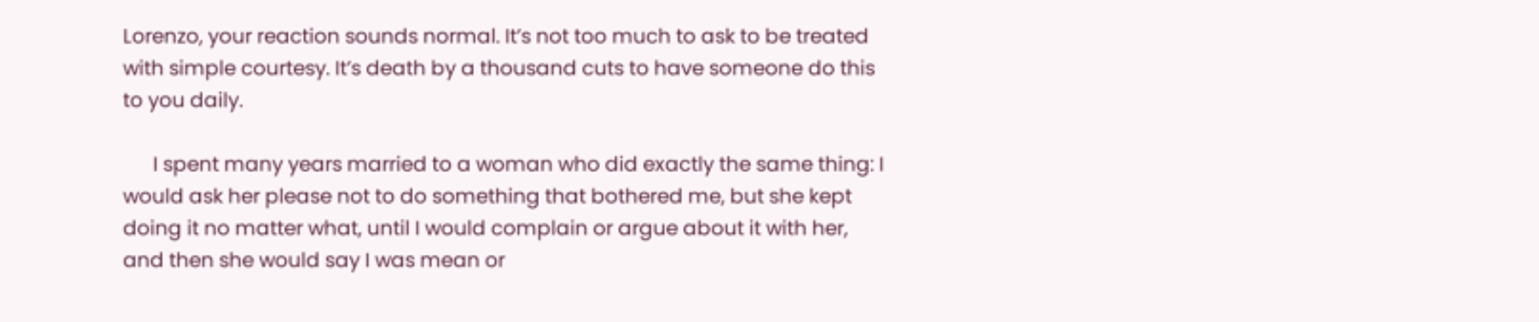Lorenzo, your reaction sounds normal. It’s not too much to ask to be treated with simple courtesy. It’s death by a thousand cuts to have someone do this to you daily.

      I spent many years married to a woman who did exactly the same thing: I would ask her please not to do something that bothered me, but she kept doing it no matter what, until I would complain or argue about it with her, and then she would say I was mean or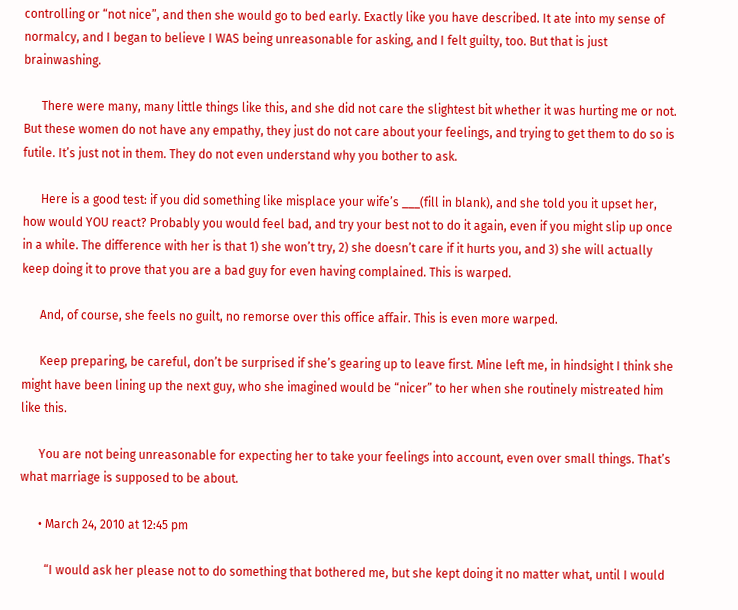controlling or “not nice”, and then she would go to bed early. Exactly like you have described. It ate into my sense of normalcy, and I began to believe I WAS being unreasonable for asking, and I felt guilty, too. But that is just brainwashing.

      There were many, many little things like this, and she did not care the slightest bit whether it was hurting me or not. But these women do not have any empathy, they just do not care about your feelings, and trying to get them to do so is futile. It’s just not in them. They do not even understand why you bother to ask.

      Here is a good test: if you did something like misplace your wife’s ___(fill in blank), and she told you it upset her, how would YOU react? Probably you would feel bad, and try your best not to do it again, even if you might slip up once in a while. The difference with her is that 1) she won’t try, 2) she doesn’t care if it hurts you, and 3) she will actually keep doing it to prove that you are a bad guy for even having complained. This is warped.

      And, of course, she feels no guilt, no remorse over this office affair. This is even more warped.

      Keep preparing, be careful, don’t be surprised if she’s gearing up to leave first. Mine left me, in hindsight I think she might have been lining up the next guy, who she imagined would be “nicer” to her when she routinely mistreated him like this.

      You are not being unreasonable for expecting her to take your feelings into account, even over small things. That’s what marriage is supposed to be about.

      • March 24, 2010 at 12:45 pm

        “I would ask her please not to do something that bothered me, but she kept doing it no matter what, until I would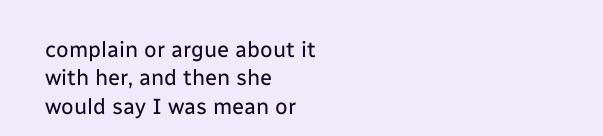complain or argue about it with her, and then she would say I was mean or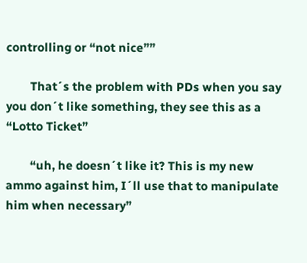controlling or “not nice””

        That´s the problem with PDs when you say you don´t like something, they see this as a “Lotto Ticket”

        “uh, he doesn´t like it? This is my new ammo against him, I´ll use that to manipulate him when necessary”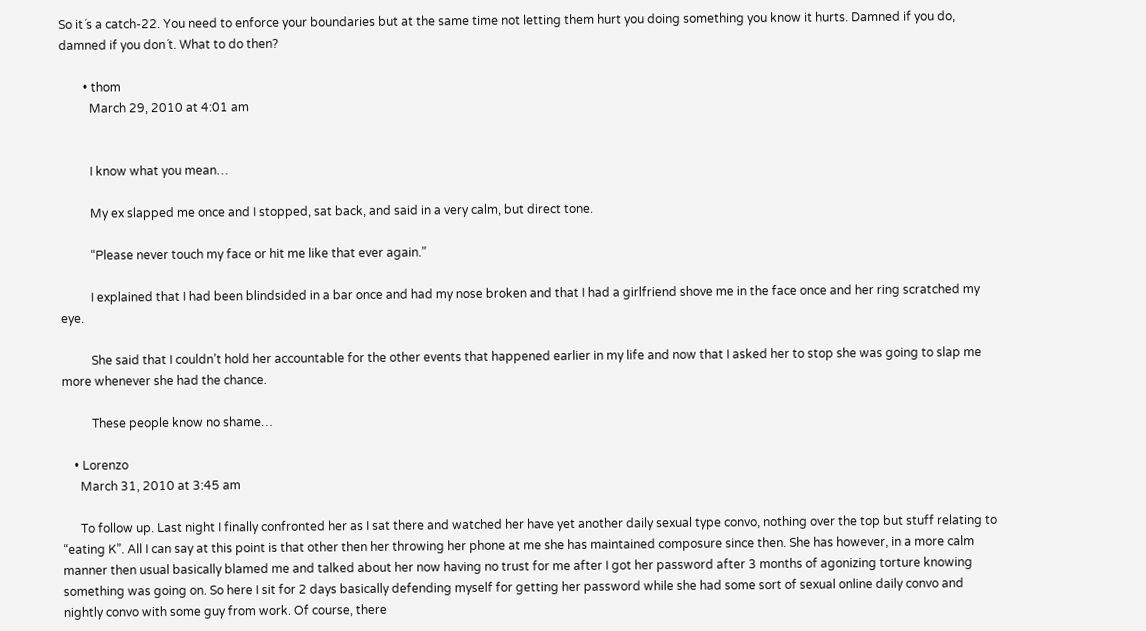So it´s a catch-22. You need to enforce your boundaries but at the same time not letting them hurt you doing something you know it hurts. Damned if you do, damned if you don´t. What to do then?

        • thom
          March 29, 2010 at 4:01 am


          I know what you mean…

          My ex slapped me once and I stopped, sat back, and said in a very calm, but direct tone.

          “Please never touch my face or hit me like that ever again.”

          I explained that I had been blindsided in a bar once and had my nose broken and that I had a girlfriend shove me in the face once and her ring scratched my eye.

          She said that I couldn’t hold her accountable for the other events that happened earlier in my life and now that I asked her to stop she was going to slap me more whenever she had the chance.

          These people know no shame…

    • Lorenzo
      March 31, 2010 at 3:45 am

      To follow up. Last night I finally confronted her as I sat there and watched her have yet another daily sexual type convo, nothing over the top but stuff relating to “eating K”. All I can say at this point is that other then her throwing her phone at me she has maintained composure since then. She has however, in a more calm manner then usual basically blamed me and talked about her now having no trust for me after I got her password after 3 months of agonizing torture knowing something was going on. So here I sit for 2 days basically defending myself for getting her password while she had some sort of sexual online daily convo and nightly convo with some guy from work. Of course, there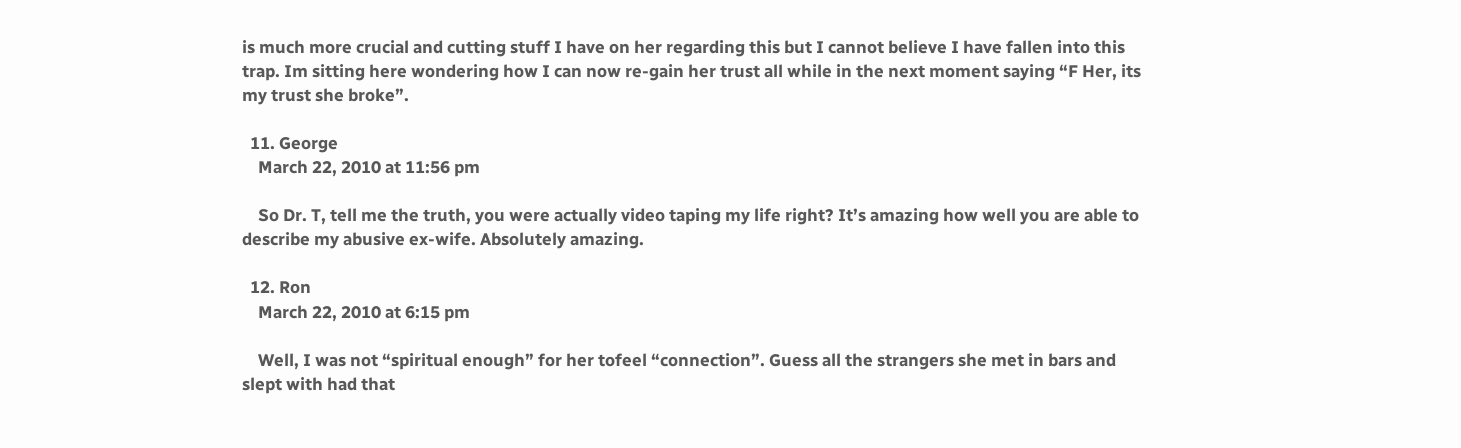is much more crucial and cutting stuff I have on her regarding this but I cannot believe I have fallen into this trap. Im sitting here wondering how I can now re-gain her trust all while in the next moment saying “F Her, its my trust she broke”.

  11. George
    March 22, 2010 at 11:56 pm

    So Dr. T, tell me the truth, you were actually video taping my life right? It’s amazing how well you are able to describe my abusive ex-wife. Absolutely amazing.

  12. Ron
    March 22, 2010 at 6:15 pm

    Well, I was not “spiritual enough” for her tofeel “connection”. Guess all the strangers she met in bars and slept with had that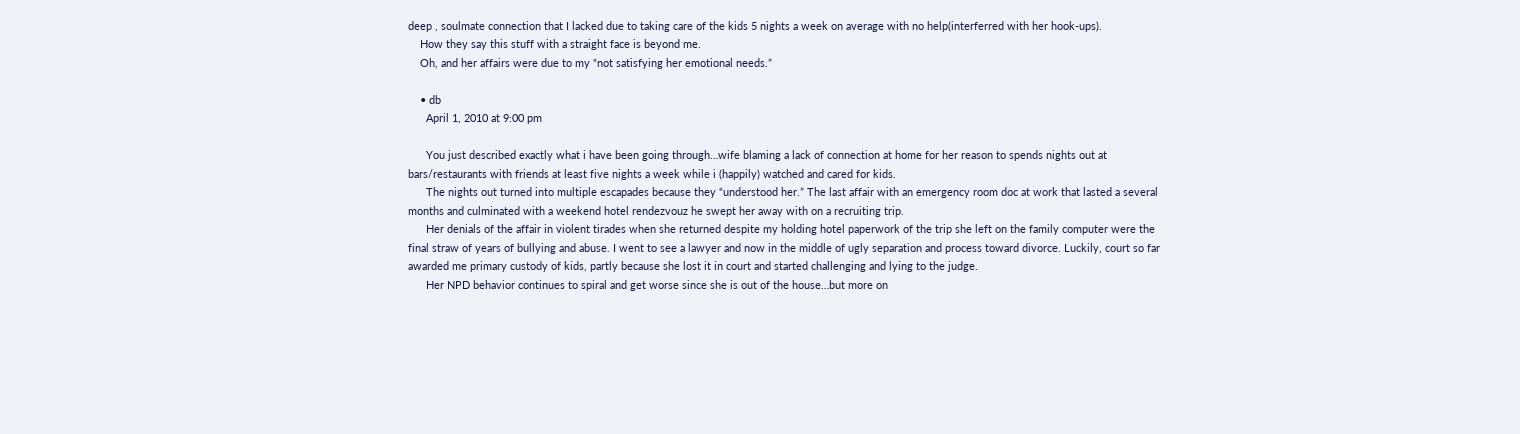deep , soulmate connection that I lacked due to taking care of the kids 5 nights a week on average with no help(interferred with her hook-ups).
    How they say this stuff with a straight face is beyond me.
    Oh, and her affairs were due to my “not satisfying her emotional needs.”

    • db
      April 1, 2010 at 9:00 pm

      You just described exactly what i have been going through…wife blaming a lack of connection at home for her reason to spends nights out at bars/restaurants with friends at least five nights a week while i (happily) watched and cared for kids.
      The nights out turned into multiple escapades because they “understood her.” The last affair with an emergency room doc at work that lasted a several months and culminated with a weekend hotel rendezvouz he swept her away with on a recruiting trip.
      Her denials of the affair in violent tirades when she returned despite my holding hotel paperwork of the trip she left on the family computer were the final straw of years of bullying and abuse. I went to see a lawyer and now in the middle of ugly separation and process toward divorce. Luckily, court so far awarded me primary custody of kids, partly because she lost it in court and started challenging and lying to the judge.
      Her NPD behavior continues to spiral and get worse since she is out of the house…but more on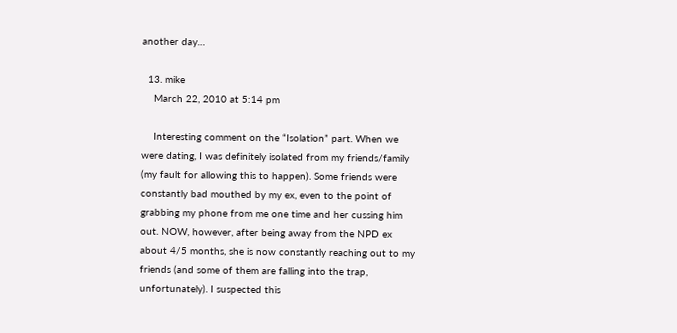another day…

  13. mike
    March 22, 2010 at 5:14 pm

    Interesting comment on the “Isolation” part. When we were dating, I was definitely isolated from my friends/family (my fault for allowing this to happen). Some friends were constantly bad mouthed by my ex, even to the point of grabbing my phone from me one time and her cussing him out. NOW, however, after being away from the NPD ex about 4/5 months, she is now constantly reaching out to my friends (and some of them are falling into the trap, unfortunately). I suspected this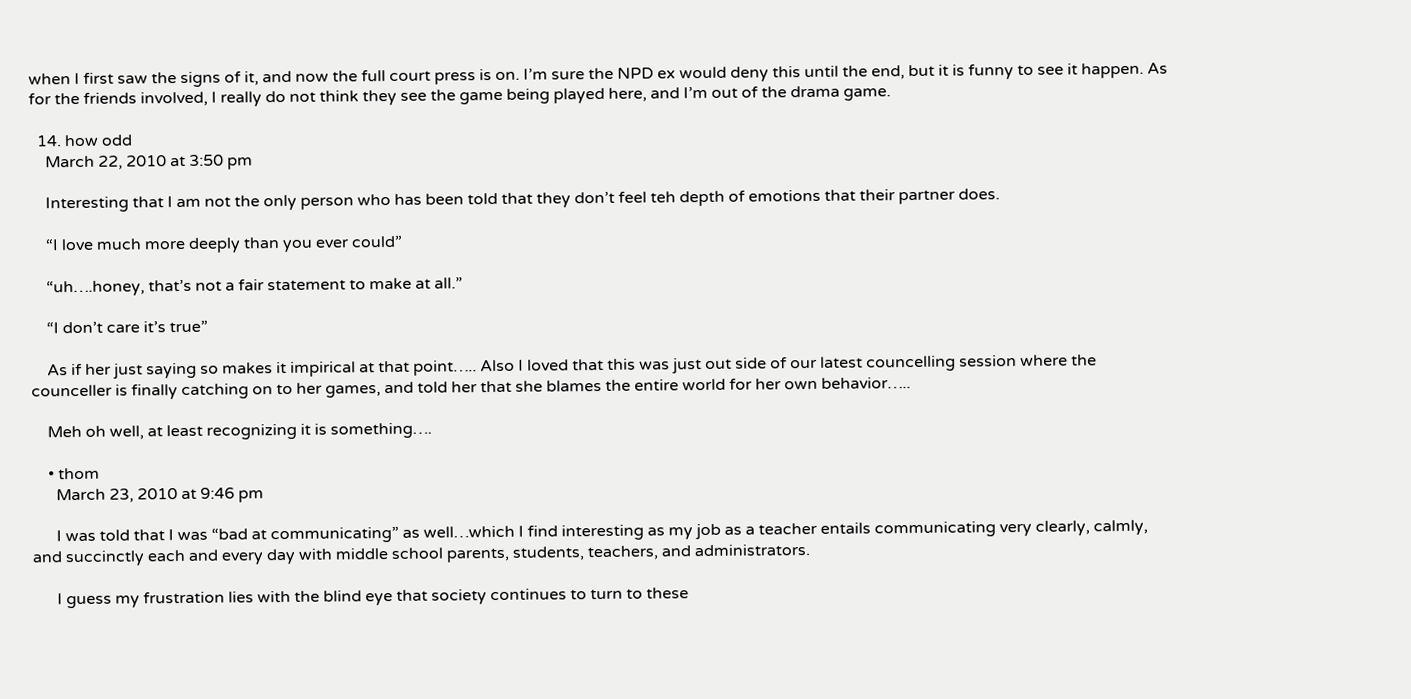when I first saw the signs of it, and now the full court press is on. I’m sure the NPD ex would deny this until the end, but it is funny to see it happen. As for the friends involved, I really do not think they see the game being played here, and I’m out of the drama game.

  14. how odd
    March 22, 2010 at 3:50 pm

    Interesting that I am not the only person who has been told that they don’t feel teh depth of emotions that their partner does.

    “I love much more deeply than you ever could”

    “uh….honey, that’s not a fair statement to make at all.”

    “I don’t care it’s true”

    As if her just saying so makes it impirical at that point….. Also I loved that this was just out side of our latest councelling session where the counceller is finally catching on to her games, and told her that she blames the entire world for her own behavior…..

    Meh oh well, at least recognizing it is something….

    • thom
      March 23, 2010 at 9:46 pm

      I was told that I was “bad at communicating” as well…which I find interesting as my job as a teacher entails communicating very clearly, calmly, and succinctly each and every day with middle school parents, students, teachers, and administrators.

      I guess my frustration lies with the blind eye that society continues to turn to these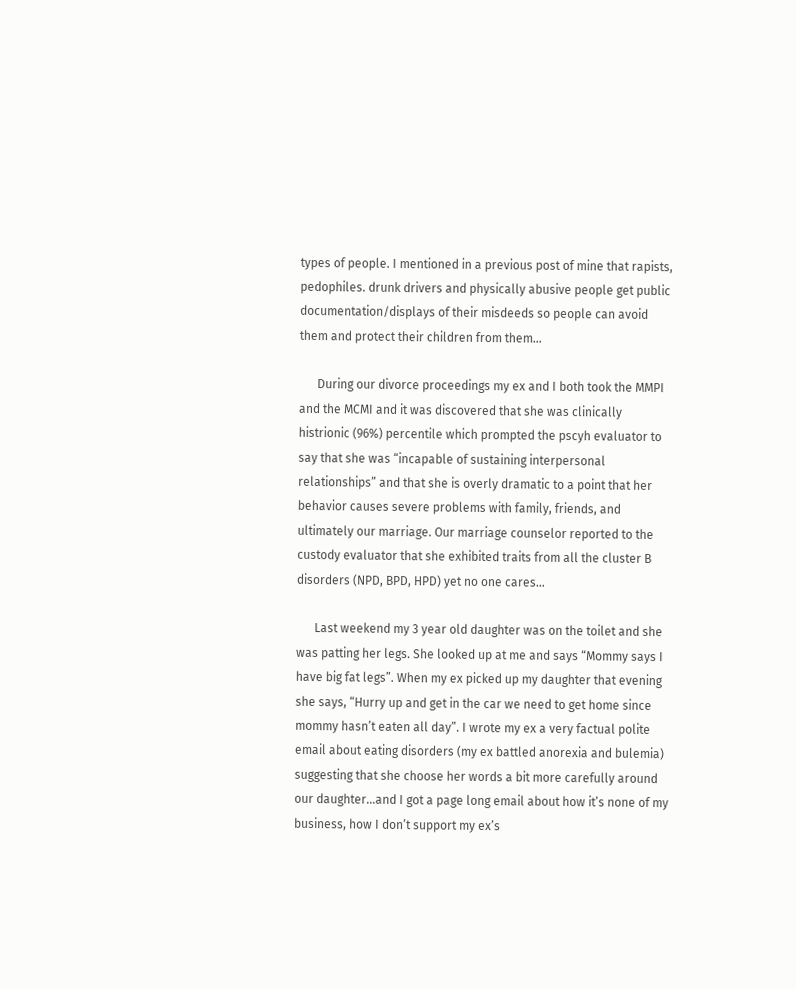types of people. I mentioned in a previous post of mine that rapists, pedophiles. drunk drivers and physically abusive people get public documentation/displays of their misdeeds so people can avoid them and protect their children from them…

      During our divorce proceedings my ex and I both took the MMPI and the MCMI and it was discovered that she was clinically histrionic (96%) percentile which prompted the pscyh evaluator to say that she was “incapable of sustaining interpersonal relationships” and that she is overly dramatic to a point that her behavior causes severe problems with family, friends, and ultimately our marriage. Our marriage counselor reported to the custody evaluator that she exhibited traits from all the cluster B disorders (NPD, BPD, HPD) yet no one cares…

      Last weekend my 3 year old daughter was on the toilet and she was patting her legs. She looked up at me and says “Mommy says I have big fat legs”. When my ex picked up my daughter that evening she says, “Hurry up and get in the car we need to get home since mommy hasn’t eaten all day”. I wrote my ex a very factual polite email about eating disorders (my ex battled anorexia and bulemia) suggesting that she choose her words a bit more carefully around our daughter…and I got a page long email about how it’s none of my business, how I don’t support my ex’s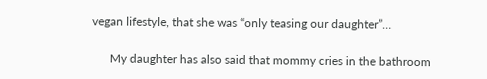vegan lifestyle, that she was “only teasing our daughter”…

      My daughter has also said that mommy cries in the bathroom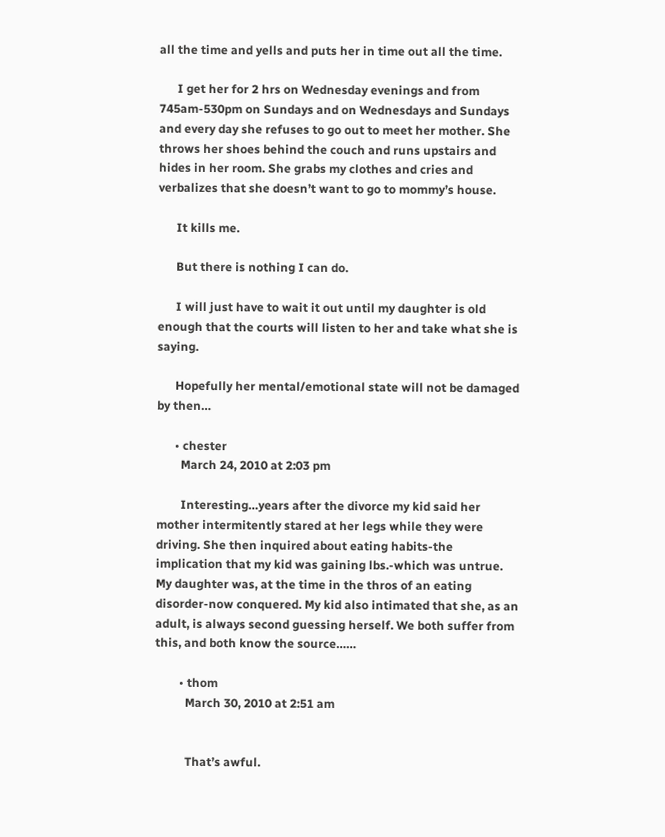all the time and yells and puts her in time out all the time.

      I get her for 2 hrs on Wednesday evenings and from 745am-530pm on Sundays and on Wednesdays and Sundays and every day she refuses to go out to meet her mother. She throws her shoes behind the couch and runs upstairs and hides in her room. She grabs my clothes and cries and verbalizes that she doesn’t want to go to mommy’s house.

      It kills me.

      But there is nothing I can do.

      I will just have to wait it out until my daughter is old enough that the courts will listen to her and take what she is saying.

      Hopefully her mental/emotional state will not be damaged by then…

      • chester
        March 24, 2010 at 2:03 pm

        Interesting…years after the divorce my kid said her mother intermitently stared at her legs while they were driving. She then inquired about eating habits-the implication that my kid was gaining lbs.-which was untrue. My daughter was, at the time in the thros of an eating disorder-now conquered. My kid also intimated that she, as an adult, is always second guessing herself. We both suffer from this, and both know the source……

        • thom
          March 30, 2010 at 2:51 am


          That’s awful.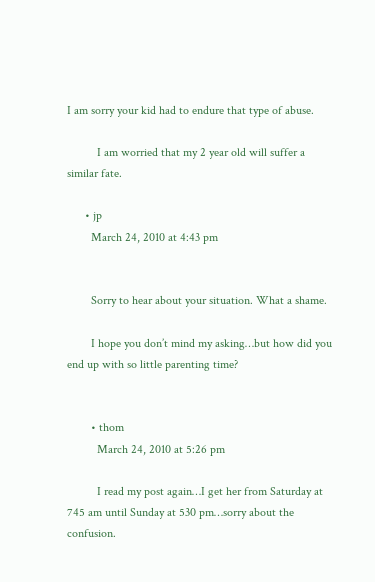I am sorry your kid had to endure that type of abuse.

          I am worried that my 2 year old will suffer a similar fate.

      • jp
        March 24, 2010 at 4:43 pm


        Sorry to hear about your situation. What a shame.

        I hope you don’t mind my asking…but how did you end up with so little parenting time?


        • thom
          March 24, 2010 at 5:26 pm

          I read my post again…I get her from Saturday at 745 am until Sunday at 530 pm…sorry about the confusion.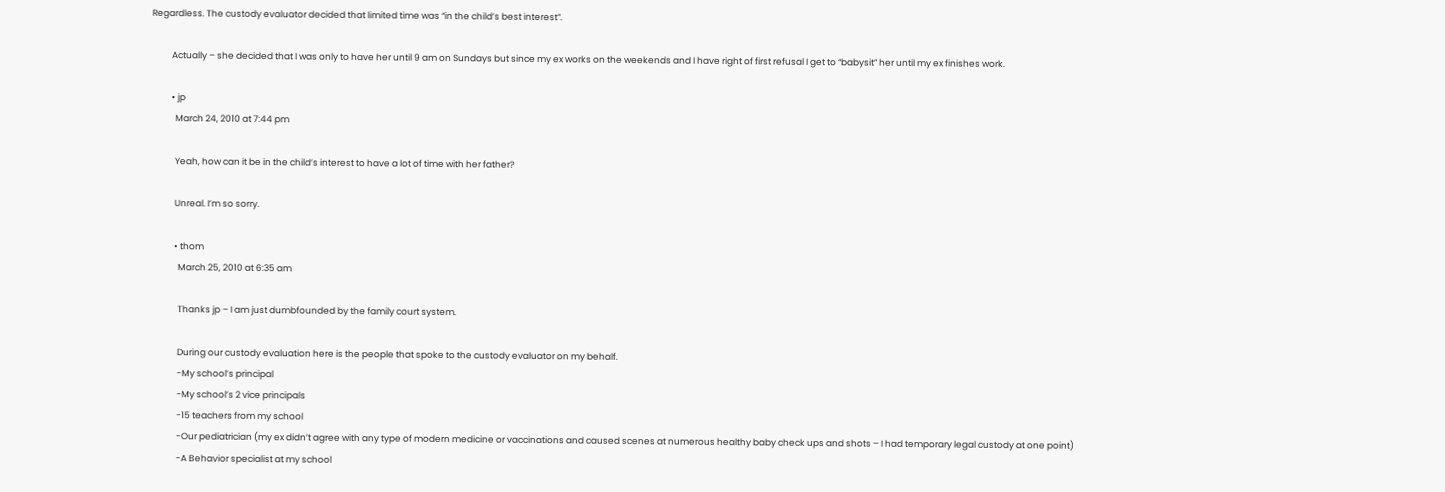Regardless. The custody evaluator decided that limited time was “in the child’s best interest”.

          Actually – she decided that I was only to have her until 9 am on Sundays but since my ex works on the weekends and I have right of first refusal I get to “babysit” her until my ex finishes work.

          • jp
            March 24, 2010 at 7:44 pm

            Yeah, how can it be in the child’s interest to have a lot of time with her father?

            Unreal. I’m so sorry.

            • thom
              March 25, 2010 at 6:35 am

              Thanks jp – I am just dumbfounded by the family court system.

              During our custody evaluation here is the people that spoke to the custody evaluator on my behalf.
              -My school’s principal
              -My school’s 2 vice principals
              -15 teachers from my school
              -Our pediatrician (my ex didn’t agree with any type of modern medicine or vaccinations and caused scenes at numerous healthy baby check ups and shots – I had temporary legal custody at one point)
              -A Behavior specialist at my school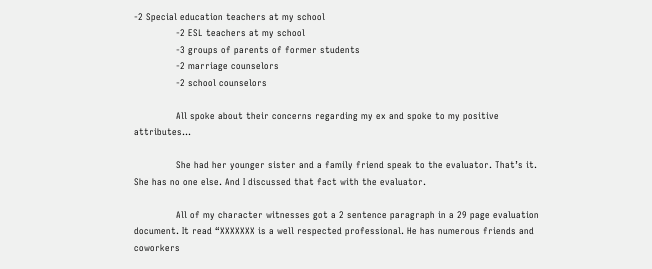-2 Special education teachers at my school
              -2 ESL teachers at my school
              -3 groups of parents of former students
              -2 marriage counselors
              -2 school counselors

              All spoke about their concerns regarding my ex and spoke to my positive attributes…

              She had her younger sister and a family friend speak to the evaluator. That’s it. She has no one else. And I discussed that fact with the evaluator.

              All of my character witnesses got a 2 sentence paragraph in a 29 page evaluation document. It read “XXXXXXX is a well respected professional. He has numerous friends and coworkers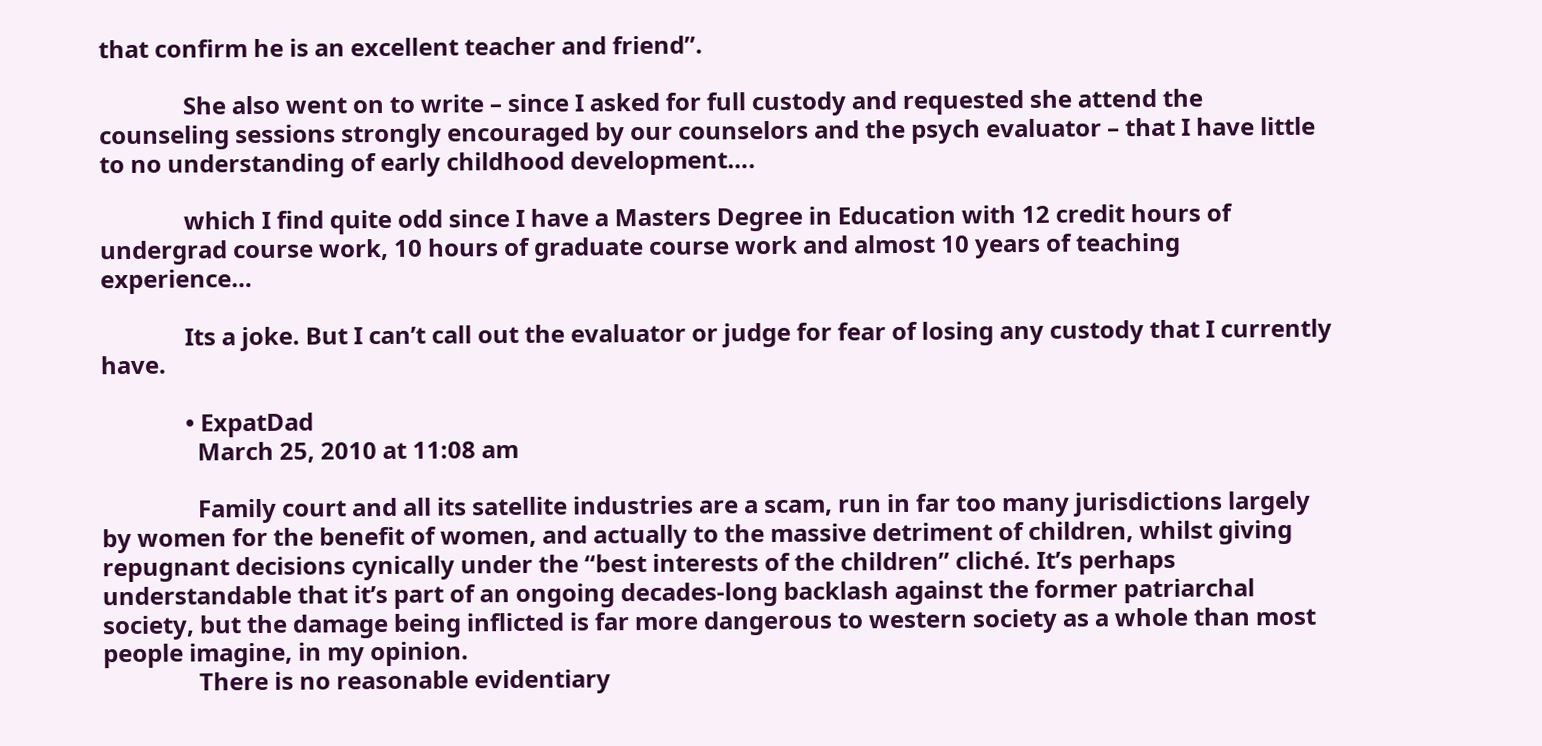that confirm he is an excellent teacher and friend”.

              She also went on to write – since I asked for full custody and requested she attend the counseling sessions strongly encouraged by our counselors and the psych evaluator – that I have little to no understanding of early childhood development….

              which I find quite odd since I have a Masters Degree in Education with 12 credit hours of undergrad course work, 10 hours of graduate course work and almost 10 years of teaching experience…

              Its a joke. But I can’t call out the evaluator or judge for fear of losing any custody that I currently have.

              • ExpatDad
                March 25, 2010 at 11:08 am

                Family court and all its satellite industries are a scam, run in far too many jurisdictions largely by women for the benefit of women, and actually to the massive detriment of children, whilst giving repugnant decisions cynically under the “best interests of the children” cliché. It’s perhaps understandable that it’s part of an ongoing decades-long backlash against the former patriarchal society, but the damage being inflicted is far more dangerous to western society as a whole than most people imagine, in my opinion.
                There is no reasonable evidentiary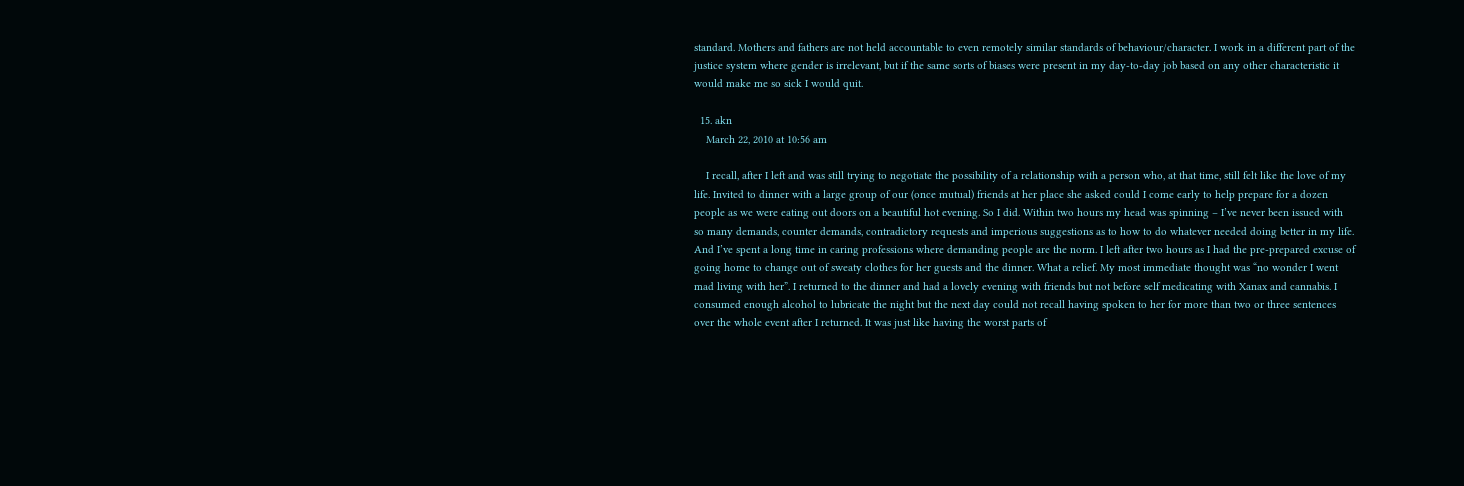standard. Mothers and fathers are not held accountable to even remotely similar standards of behaviour/character. I work in a different part of the justice system where gender is irrelevant, but if the same sorts of biases were present in my day-to-day job based on any other characteristic it would make me so sick I would quit.

  15. akn
    March 22, 2010 at 10:56 am

    I recall, after I left and was still trying to negotiate the possibility of a relationship with a person who, at that time, still felt like the love of my life. Invited to dinner with a large group of our (once mutual) friends at her place she asked could I come early to help prepare for a dozen people as we were eating out doors on a beautiful hot evening. So I did. Within two hours my head was spinning – I’ve never been issued with so many demands, counter demands, contradictory requests and imperious suggestions as to how to do whatever needed doing better in my life. And I’ve spent a long time in caring professions where demanding people are the norm. I left after two hours as I had the pre-prepared excuse of going home to change out of sweaty clothes for her guests and the dinner. What a relief. My most immediate thought was “no wonder I went mad living with her”. I returned to the dinner and had a lovely evening with friends but not before self medicating with Xanax and cannabis. I consumed enough alcohol to lubricate the night but the next day could not recall having spoken to her for more than two or three sentences over the whole event after I returned. It was just like having the worst parts of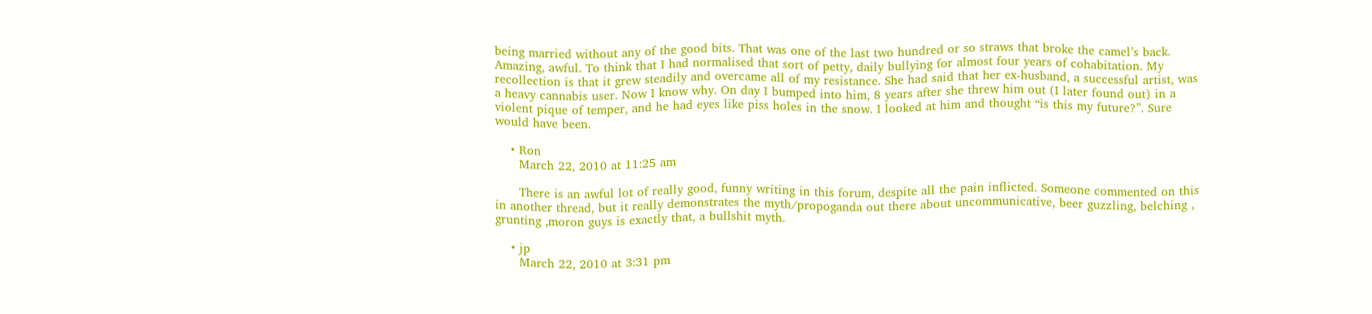being married without any of the good bits. That was one of the last two hundred or so straws that broke the camel’s back. Amazing, awful. To think that I had normalised that sort of petty, daily bullying for almost four years of cohabitation. My recollection is that it grew steadily and overcame all of my resistance. She had said that her ex-husband, a successful artist, was a heavy cannabis user. Now I know why. On day I bumped into him, 8 years after she threw him out (I later found out) in a violent pique of temper, and he had eyes like piss holes in the snow. I looked at him and thought “is this my future?”. Sure would have been.

    • Ron
      March 22, 2010 at 11:25 am

      There is an awful lot of really good, funny writing in this forum, despite all the pain inflicted. Someone commented on this in another thread, but it really demonstrates the myth/propoganda out there about uncommunicative, beer guzzling, belching , grunting ,moron guys is exactly that, a bullshit myth.

    • jp
      March 22, 2010 at 3:31 pm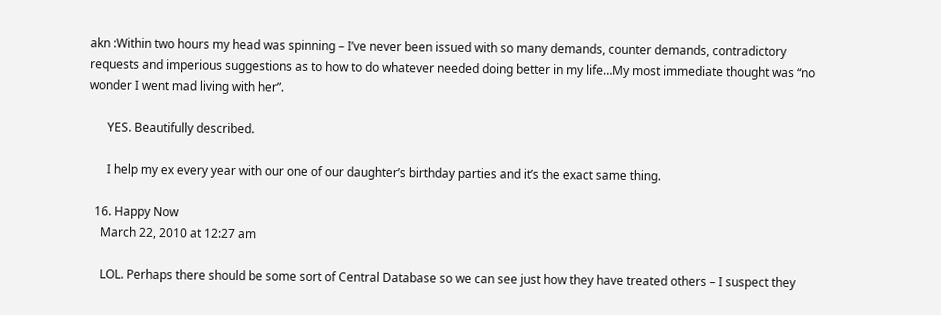akn :Within two hours my head was spinning – I’ve never been issued with so many demands, counter demands, contradictory requests and imperious suggestions as to how to do whatever needed doing better in my life…My most immediate thought was “no wonder I went mad living with her”.

      YES. Beautifully described.

      I help my ex every year with our one of our daughter’s birthday parties and it’s the exact same thing.

  16. Happy Now
    March 22, 2010 at 12:27 am

    LOL. Perhaps there should be some sort of Central Database so we can see just how they have treated others – I suspect they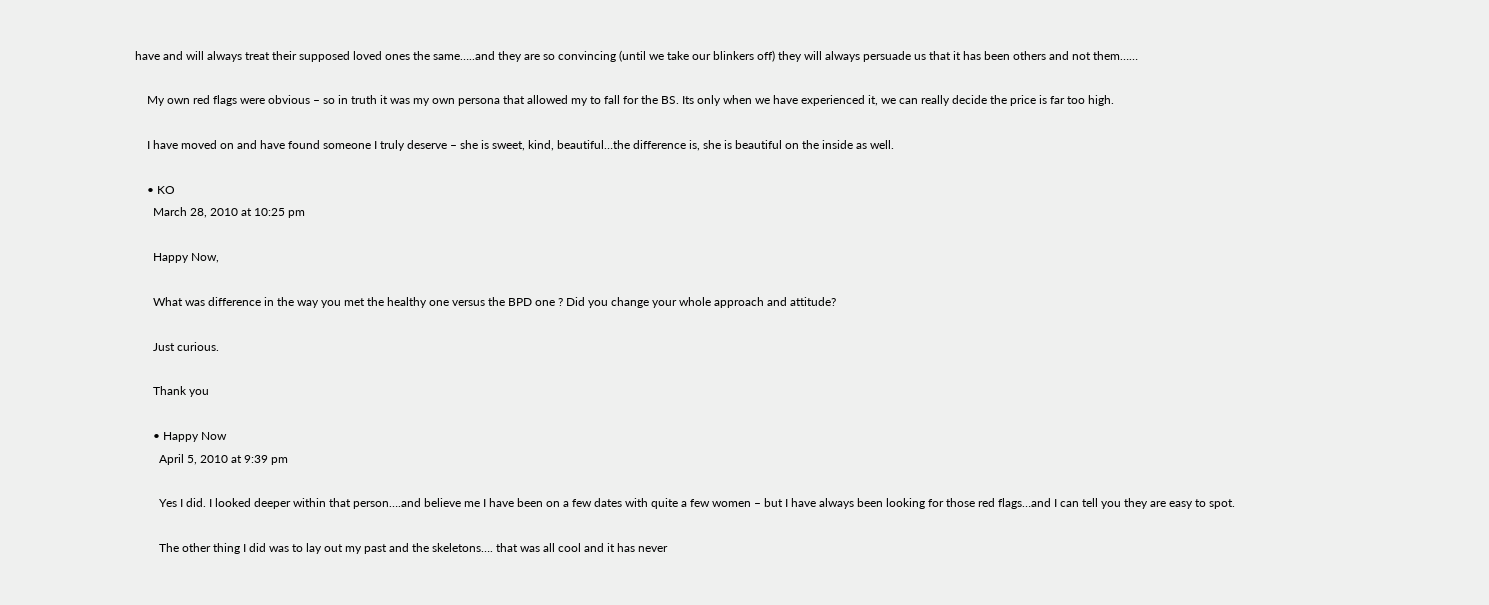have and will always treat their supposed loved ones the same…..and they are so convincing (until we take our blinkers off) they will always persuade us that it has been others and not them……

    My own red flags were obvious – so in truth it was my own persona that allowed my to fall for the BS. Its only when we have experienced it, we can really decide the price is far too high.

    I have moved on and have found someone I truly deserve – she is sweet, kind, beautiful…the difference is, she is beautiful on the inside as well.

    • KO
      March 28, 2010 at 10:25 pm

      Happy Now,

      What was difference in the way you met the healthy one versus the BPD one ? Did you change your whole approach and attitude?

      Just curious.

      Thank you

      • Happy Now
        April 5, 2010 at 9:39 pm

        Yes I did. I looked deeper within that person….and believe me I have been on a few dates with quite a few women – but I have always been looking for those red flags…and I can tell you they are easy to spot.

        The other thing I did was to lay out my past and the skeletons…. that was all cool and it has never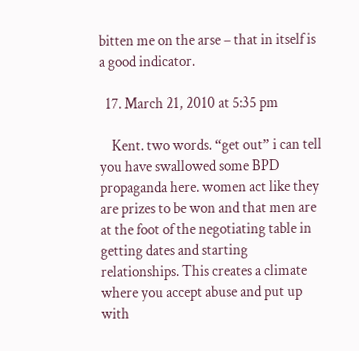bitten me on the arse – that in itself is a good indicator.

  17. March 21, 2010 at 5:35 pm

    Kent. two words. “get out” i can tell you have swallowed some BPD propaganda here. women act like they are prizes to be won and that men are at the foot of the negotiating table in getting dates and starting relationships. This creates a climate where you accept abuse and put up with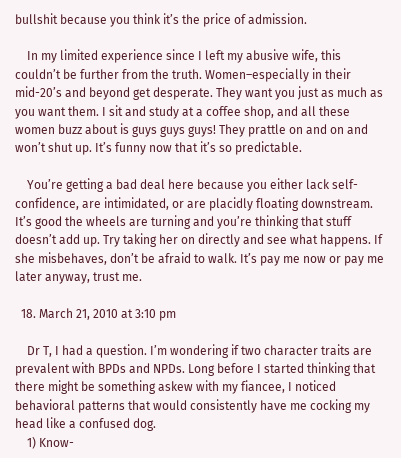bullshit because you think it’s the price of admission.

    In my limited experience since I left my abusive wife, this couldn’t be further from the truth. Women–especially in their mid-20’s and beyond get desperate. They want you just as much as you want them. I sit and study at a coffee shop, and all these women buzz about is guys guys guys! They prattle on and on and won’t shut up. It’s funny now that it’s so predictable.

    You’re getting a bad deal here because you either lack self-confidence, are intimidated, or are placidly floating downstream. It’s good the wheels are turning and you’re thinking that stuff doesn’t add up. Try taking her on directly and see what happens. If she misbehaves, don’t be afraid to walk. It’s pay me now or pay me later anyway, trust me.

  18. March 21, 2010 at 3:10 pm

    Dr T, I had a question. I’m wondering if two character traits are prevalent with BPDs and NPDs. Long before I started thinking that there might be something askew with my fiancee, I noticed behavioral patterns that would consistently have me cocking my head like a confused dog.
    1) Know-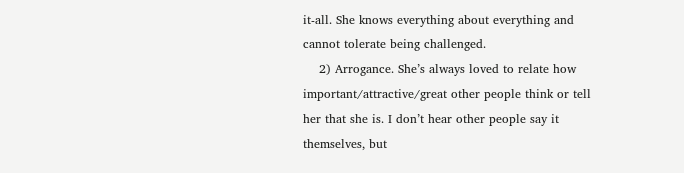it-all. She knows everything about everything and cannot tolerate being challenged.
    2) Arrogance. She’s always loved to relate how important/attractive/great other people think or tell her that she is. I don’t hear other people say it themselves, but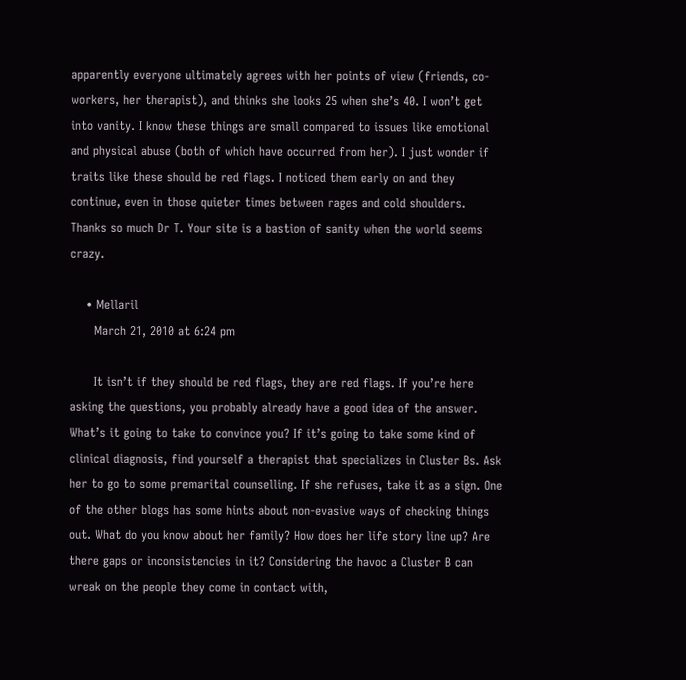apparently everyone ultimately agrees with her points of view (friends, co-workers, her therapist), and thinks she looks 25 when she’s 40. I won’t get into vanity. I know these things are small compared to issues like emotional and physical abuse (both of which have occurred from her). I just wonder if traits like these should be red flags. I noticed them early on and they continue, even in those quieter times between rages and cold shoulders. Thanks so much Dr T. Your site is a bastion of sanity when the world seems crazy.

    • Mellaril
      March 21, 2010 at 6:24 pm

      It isn’t if they should be red flags, they are red flags. If you’re here asking the questions, you probably already have a good idea of the answer. What’s it going to take to convince you? If it’s going to take some kind of clinical diagnosis, find yourself a therapist that specializes in Cluster Bs. Ask her to go to some premarital counselling. If she refuses, take it as a sign. One of the other blogs has some hints about non-evasive ways of checking things out. What do you know about her family? How does her life story line up? Are there gaps or inconsistencies in it? Considering the havoc a Cluster B can wreak on the people they come in contact with,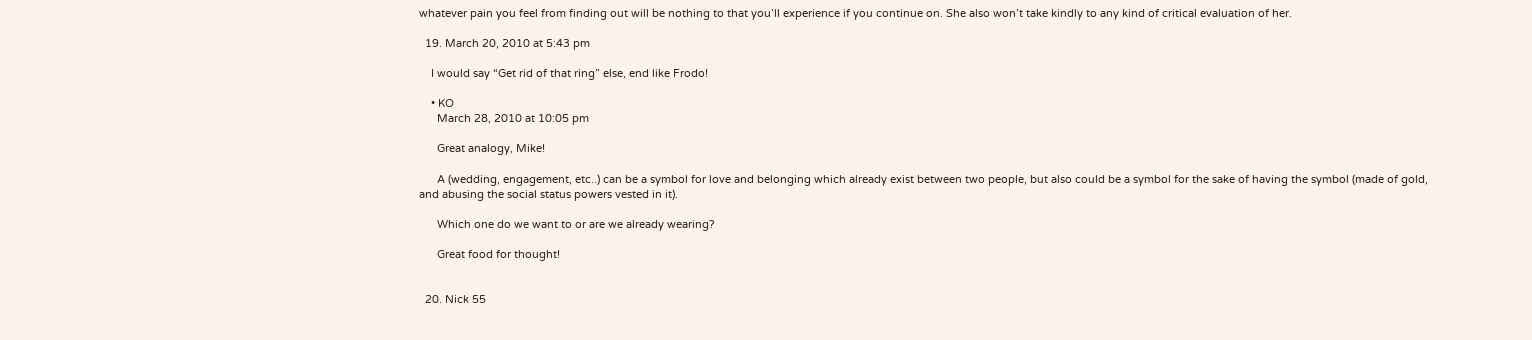whatever pain you feel from finding out will be nothing to that you’ll experience if you continue on. She also won’t take kindly to any kind of critical evaluation of her.

  19. March 20, 2010 at 5:43 pm

    I would say “Get rid of that ring” else, end like Frodo!

    • KO
      March 28, 2010 at 10:05 pm

      Great analogy, Mike!

      A (wedding, engagement, etc..) can be a symbol for love and belonging which already exist between two people, but also could be a symbol for the sake of having the symbol (made of gold, and abusing the social status powers vested in it).

      Which one do we want to or are we already wearing?

      Great food for thought!


  20. Nick 55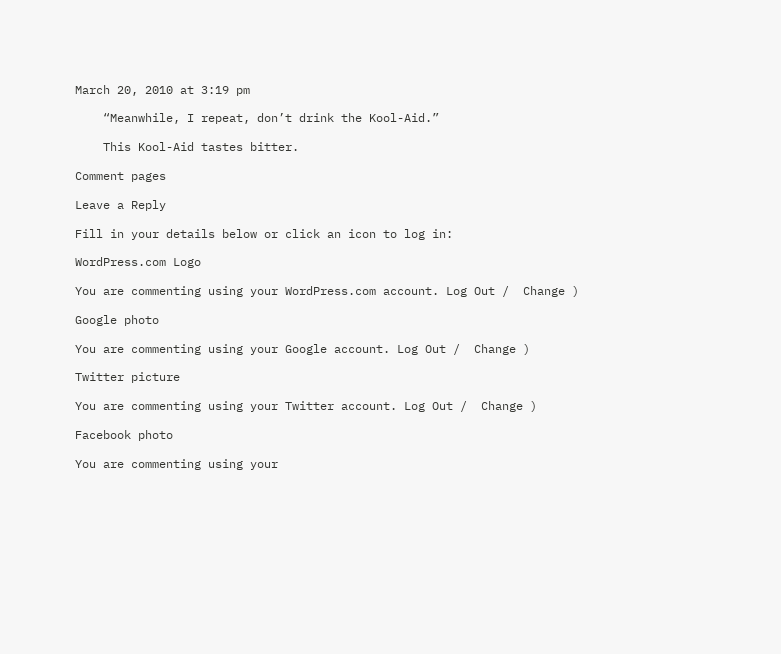March 20, 2010 at 3:19 pm

    “Meanwhile, I repeat, don’t drink the Kool-Aid.”

    This Kool-Aid tastes bitter.

Comment pages

Leave a Reply

Fill in your details below or click an icon to log in:

WordPress.com Logo

You are commenting using your WordPress.com account. Log Out /  Change )

Google photo

You are commenting using your Google account. Log Out /  Change )

Twitter picture

You are commenting using your Twitter account. Log Out /  Change )

Facebook photo

You are commenting using your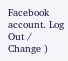Facebook account. Log Out /  Change )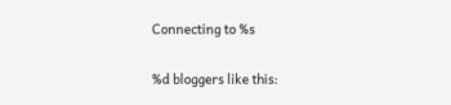Connecting to %s

%d bloggers like this: